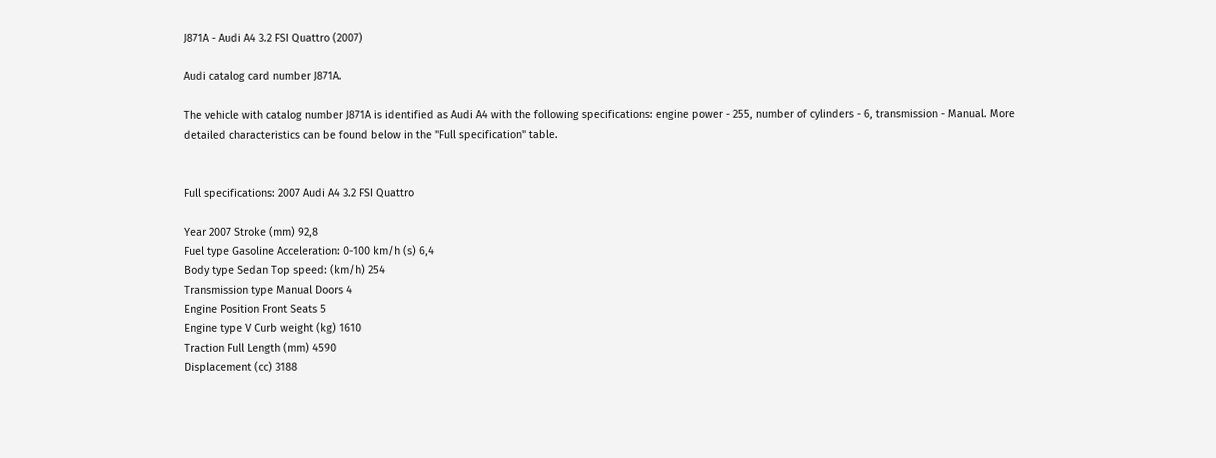J871A - Audi A4 3.2 FSI Quattro (2007)

Audi catalog card number J871A.

The vehicle with catalog number J871A is identified as Audi A4 with the following specifications: engine power - 255, number of cylinders - 6, transmission - Manual. More detailed characteristics can be found below in the "Full specification" table.


Full specifications: 2007 Audi A4 3.2 FSI Quattro

Year 2007 Stroke (mm) 92,8
Fuel type Gasoline Acceleration: 0-100 km/h (s) 6,4
Body type Sedan Top speed: (km/h) 254
Transmission type Manual Doors 4
Engine Position Front Seats 5
Engine type V Curb weight (kg) 1610
Traction Full Length (mm) 4590
Displacement (cc) 3188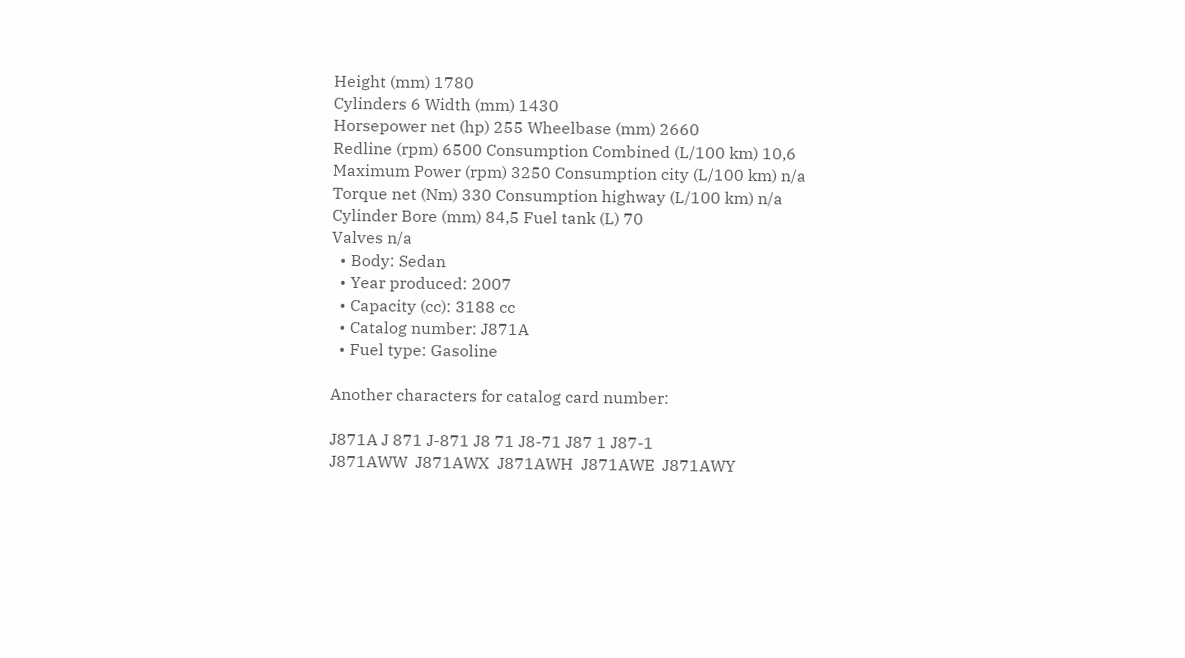Height (mm) 1780
Cylinders 6 Width (mm) 1430
Horsepower net (hp) 255 Wheelbase (mm) 2660
Redline (rpm) 6500 Consumption Combined (L/100 km) 10,6
Maximum Power (rpm) 3250 Consumption city (L/100 km) n/a
Torque net (Nm) 330 Consumption highway (L/100 km) n/a
Cylinder Bore (mm) 84,5 Fuel tank (L) 70
Valves n/a
  • Body: Sedan
  • Year produced: 2007
  • Capacity (cc): 3188 cc
  • Catalog number: J871A
  • Fuel type: Gasoline

Another characters for catalog card number:

J871A J 871 J-871 J8 71 J8-71 J87 1 J87-1
J871AWW  J871AWX  J871AWH  J871AWE  J871AWY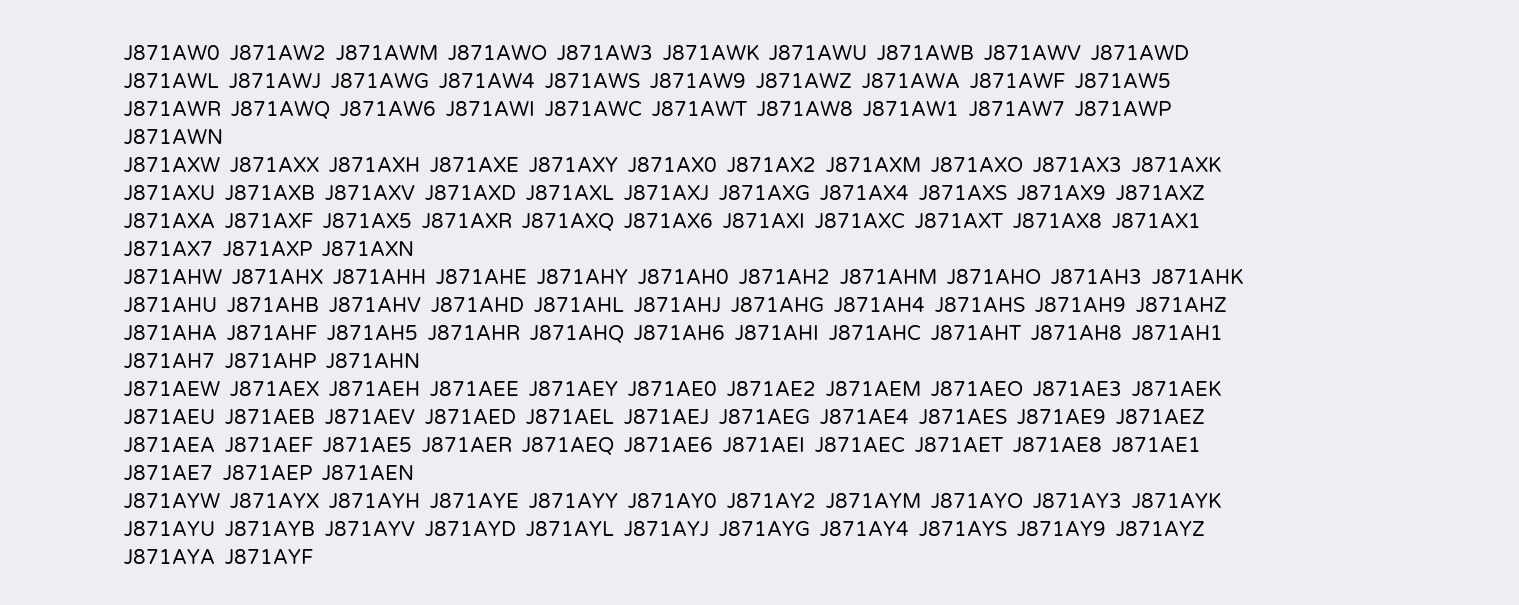J871AW0  J871AW2  J871AWM  J871AWO  J871AW3  J871AWK  J871AWU  J871AWB  J871AWV  J871AWD  J871AWL  J871AWJ  J871AWG  J871AW4  J871AWS  J871AW9  J871AWZ  J871AWA  J871AWF  J871AW5  J871AWR  J871AWQ  J871AW6  J871AWI  J871AWC  J871AWT  J871AW8  J871AW1  J871AW7  J871AWP  J871AWN
J871AXW  J871AXX  J871AXH  J871AXE  J871AXY  J871AX0  J871AX2  J871AXM  J871AXO  J871AX3  J871AXK  J871AXU  J871AXB  J871AXV  J871AXD  J871AXL  J871AXJ  J871AXG  J871AX4  J871AXS  J871AX9  J871AXZ  J871AXA  J871AXF  J871AX5  J871AXR  J871AXQ  J871AX6  J871AXI  J871AXC  J871AXT  J871AX8  J871AX1  J871AX7  J871AXP  J871AXN
J871AHW  J871AHX  J871AHH  J871AHE  J871AHY  J871AH0  J871AH2  J871AHM  J871AHO  J871AH3  J871AHK  J871AHU  J871AHB  J871AHV  J871AHD  J871AHL  J871AHJ  J871AHG  J871AH4  J871AHS  J871AH9  J871AHZ  J871AHA  J871AHF  J871AH5  J871AHR  J871AHQ  J871AH6  J871AHI  J871AHC  J871AHT  J871AH8  J871AH1  J871AH7  J871AHP  J871AHN
J871AEW  J871AEX  J871AEH  J871AEE  J871AEY  J871AE0  J871AE2  J871AEM  J871AEO  J871AE3  J871AEK  J871AEU  J871AEB  J871AEV  J871AED  J871AEL  J871AEJ  J871AEG  J871AE4  J871AES  J871AE9  J871AEZ  J871AEA  J871AEF  J871AE5  J871AER  J871AEQ  J871AE6  J871AEI  J871AEC  J871AET  J871AE8  J871AE1  J871AE7  J871AEP  J871AEN
J871AYW  J871AYX  J871AYH  J871AYE  J871AYY  J871AY0  J871AY2  J871AYM  J871AYO  J871AY3  J871AYK  J871AYU  J871AYB  J871AYV  J871AYD  J871AYL  J871AYJ  J871AYG  J871AY4  J871AYS  J871AY9  J871AYZ  J871AYA  J871AYF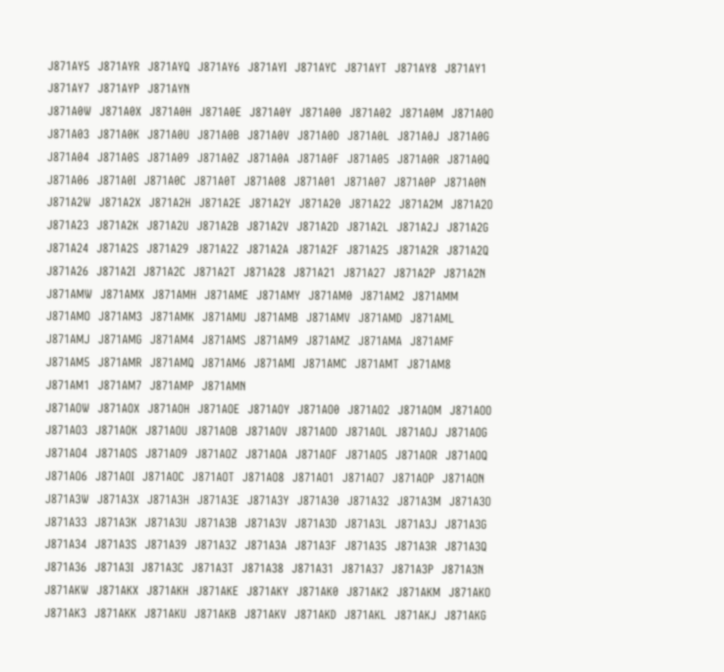J871AY5  J871AYR  J871AYQ  J871AY6  J871AYI  J871AYC  J871AYT  J871AY8  J871AY1  J871AY7  J871AYP  J871AYN
J871A0W  J871A0X  J871A0H  J871A0E  J871A0Y  J871A00  J871A02  J871A0M  J871A0O  J871A03  J871A0K  J871A0U  J871A0B  J871A0V  J871A0D  J871A0L  J871A0J  J871A0G  J871A04  J871A0S  J871A09  J871A0Z  J871A0A  J871A0F  J871A05  J871A0R  J871A0Q  J871A06  J871A0I  J871A0C  J871A0T  J871A08  J871A01  J871A07  J871A0P  J871A0N
J871A2W  J871A2X  J871A2H  J871A2E  J871A2Y  J871A20  J871A22  J871A2M  J871A2O  J871A23  J871A2K  J871A2U  J871A2B  J871A2V  J871A2D  J871A2L  J871A2J  J871A2G  J871A24  J871A2S  J871A29  J871A2Z  J871A2A  J871A2F  J871A25  J871A2R  J871A2Q  J871A26  J871A2I  J871A2C  J871A2T  J871A28  J871A21  J871A27  J871A2P  J871A2N
J871AMW  J871AMX  J871AMH  J871AME  J871AMY  J871AM0  J871AM2  J871AMM  J871AMO  J871AM3  J871AMK  J871AMU  J871AMB  J871AMV  J871AMD  J871AML  J871AMJ  J871AMG  J871AM4  J871AMS  J871AM9  J871AMZ  J871AMA  J871AMF  J871AM5  J871AMR  J871AMQ  J871AM6  J871AMI  J871AMC  J871AMT  J871AM8  J871AM1  J871AM7  J871AMP  J871AMN
J871AOW  J871AOX  J871AOH  J871AOE  J871AOY  J871AO0  J871AO2  J871AOM  J871AOO  J871AO3  J871AOK  J871AOU  J871AOB  J871AOV  J871AOD  J871AOL  J871AOJ  J871AOG  J871AO4  J871AOS  J871AO9  J871AOZ  J871AOA  J871AOF  J871AO5  J871AOR  J871AOQ  J871AO6  J871AOI  J871AOC  J871AOT  J871AO8  J871AO1  J871AO7  J871AOP  J871AON
J871A3W  J871A3X  J871A3H  J871A3E  J871A3Y  J871A30  J871A32  J871A3M  J871A3O  J871A33  J871A3K  J871A3U  J871A3B  J871A3V  J871A3D  J871A3L  J871A3J  J871A3G  J871A34  J871A3S  J871A39  J871A3Z  J871A3A  J871A3F  J871A35  J871A3R  J871A3Q  J871A36  J871A3I  J871A3C  J871A3T  J871A38  J871A31  J871A37  J871A3P  J871A3N
J871AKW  J871AKX  J871AKH  J871AKE  J871AKY  J871AK0  J871AK2  J871AKM  J871AKO  J871AK3  J871AKK  J871AKU  J871AKB  J871AKV  J871AKD  J871AKL  J871AKJ  J871AKG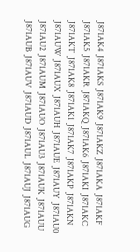J871AK4  J871AKS  J871AK9  J871AKZ  J871AKA  J871AKF  J871AK5  J871AKR  J871AKQ  J871AK6  J871AKI  J871AKC  J871AKT  J871AK8  J871AK1  J871AK7  J871AKP  J871AKN
J871AUW  J871AUX  J871AUH  J871AUE  J871AUY  J871AU0  J871AU2  J871AUM  J871AUO  J871AU3  J871AUK  J871AUU  J871AUB  J871AUV  J871AUD  J871AUL  J871AUJ  J871AUG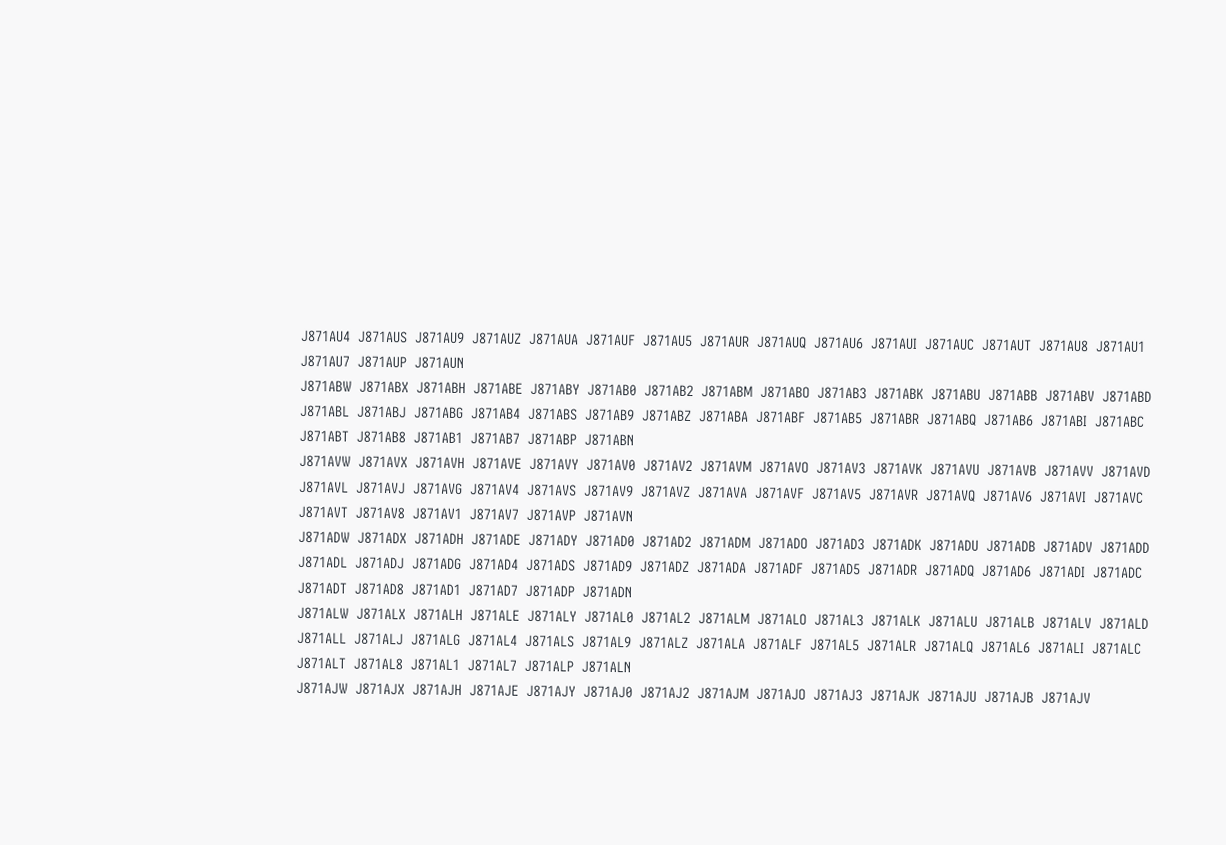J871AU4  J871AUS  J871AU9  J871AUZ  J871AUA  J871AUF  J871AU5  J871AUR  J871AUQ  J871AU6  J871AUI  J871AUC  J871AUT  J871AU8  J871AU1  J871AU7  J871AUP  J871AUN
J871ABW  J871ABX  J871ABH  J871ABE  J871ABY  J871AB0  J871AB2  J871ABM  J871ABO  J871AB3  J871ABK  J871ABU  J871ABB  J871ABV  J871ABD  J871ABL  J871ABJ  J871ABG  J871AB4  J871ABS  J871AB9  J871ABZ  J871ABA  J871ABF  J871AB5  J871ABR  J871ABQ  J871AB6  J871ABI  J871ABC  J871ABT  J871AB8  J871AB1  J871AB7  J871ABP  J871ABN
J871AVW  J871AVX  J871AVH  J871AVE  J871AVY  J871AV0  J871AV2  J871AVM  J871AVO  J871AV3  J871AVK  J871AVU  J871AVB  J871AVV  J871AVD  J871AVL  J871AVJ  J871AVG  J871AV4  J871AVS  J871AV9  J871AVZ  J871AVA  J871AVF  J871AV5  J871AVR  J871AVQ  J871AV6  J871AVI  J871AVC  J871AVT  J871AV8  J871AV1  J871AV7  J871AVP  J871AVN
J871ADW  J871ADX  J871ADH  J871ADE  J871ADY  J871AD0  J871AD2  J871ADM  J871ADO  J871AD3  J871ADK  J871ADU  J871ADB  J871ADV  J871ADD  J871ADL  J871ADJ  J871ADG  J871AD4  J871ADS  J871AD9  J871ADZ  J871ADA  J871ADF  J871AD5  J871ADR  J871ADQ  J871AD6  J871ADI  J871ADC  J871ADT  J871AD8  J871AD1  J871AD7  J871ADP  J871ADN
J871ALW  J871ALX  J871ALH  J871ALE  J871ALY  J871AL0  J871AL2  J871ALM  J871ALO  J871AL3  J871ALK  J871ALU  J871ALB  J871ALV  J871ALD  J871ALL  J871ALJ  J871ALG  J871AL4  J871ALS  J871AL9  J871ALZ  J871ALA  J871ALF  J871AL5  J871ALR  J871ALQ  J871AL6  J871ALI  J871ALC  J871ALT  J871AL8  J871AL1  J871AL7  J871ALP  J871ALN
J871AJW  J871AJX  J871AJH  J871AJE  J871AJY  J871AJ0  J871AJ2  J871AJM  J871AJO  J871AJ3  J871AJK  J871AJU  J871AJB  J871AJV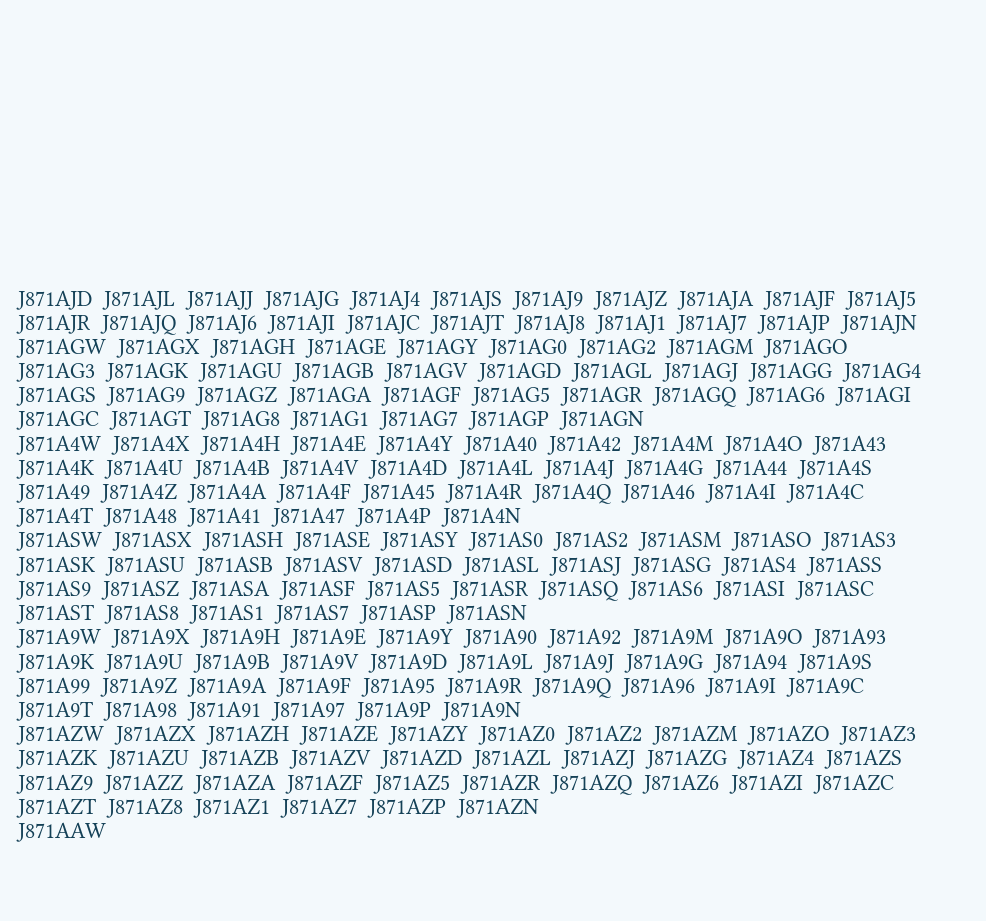J871AJD  J871AJL  J871AJJ  J871AJG  J871AJ4  J871AJS  J871AJ9  J871AJZ  J871AJA  J871AJF  J871AJ5  J871AJR  J871AJQ  J871AJ6  J871AJI  J871AJC  J871AJT  J871AJ8  J871AJ1  J871AJ7  J871AJP  J871AJN
J871AGW  J871AGX  J871AGH  J871AGE  J871AGY  J871AG0  J871AG2  J871AGM  J871AGO  J871AG3  J871AGK  J871AGU  J871AGB  J871AGV  J871AGD  J871AGL  J871AGJ  J871AGG  J871AG4  J871AGS  J871AG9  J871AGZ  J871AGA  J871AGF  J871AG5  J871AGR  J871AGQ  J871AG6  J871AGI  J871AGC  J871AGT  J871AG8  J871AG1  J871AG7  J871AGP  J871AGN
J871A4W  J871A4X  J871A4H  J871A4E  J871A4Y  J871A40  J871A42  J871A4M  J871A4O  J871A43  J871A4K  J871A4U  J871A4B  J871A4V  J871A4D  J871A4L  J871A4J  J871A4G  J871A44  J871A4S  J871A49  J871A4Z  J871A4A  J871A4F  J871A45  J871A4R  J871A4Q  J871A46  J871A4I  J871A4C  J871A4T  J871A48  J871A41  J871A47  J871A4P  J871A4N
J871ASW  J871ASX  J871ASH  J871ASE  J871ASY  J871AS0  J871AS2  J871ASM  J871ASO  J871AS3  J871ASK  J871ASU  J871ASB  J871ASV  J871ASD  J871ASL  J871ASJ  J871ASG  J871AS4  J871ASS  J871AS9  J871ASZ  J871ASA  J871ASF  J871AS5  J871ASR  J871ASQ  J871AS6  J871ASI  J871ASC  J871AST  J871AS8  J871AS1  J871AS7  J871ASP  J871ASN
J871A9W  J871A9X  J871A9H  J871A9E  J871A9Y  J871A90  J871A92  J871A9M  J871A9O  J871A93  J871A9K  J871A9U  J871A9B  J871A9V  J871A9D  J871A9L  J871A9J  J871A9G  J871A94  J871A9S  J871A99  J871A9Z  J871A9A  J871A9F  J871A95  J871A9R  J871A9Q  J871A96  J871A9I  J871A9C  J871A9T  J871A98  J871A91  J871A97  J871A9P  J871A9N
J871AZW  J871AZX  J871AZH  J871AZE  J871AZY  J871AZ0  J871AZ2  J871AZM  J871AZO  J871AZ3  J871AZK  J871AZU  J871AZB  J871AZV  J871AZD  J871AZL  J871AZJ  J871AZG  J871AZ4  J871AZS  J871AZ9  J871AZZ  J871AZA  J871AZF  J871AZ5  J871AZR  J871AZQ  J871AZ6  J871AZI  J871AZC  J871AZT  J871AZ8  J871AZ1  J871AZ7  J871AZP  J871AZN
J871AAW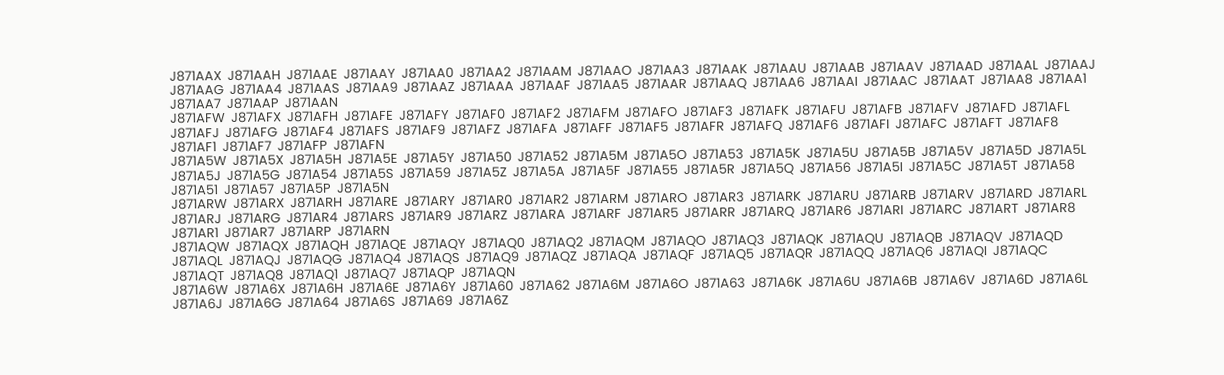J871AAX  J871AAH  J871AAE  J871AAY  J871AA0  J871AA2  J871AAM  J871AAO  J871AA3  J871AAK  J871AAU  J871AAB  J871AAV  J871AAD  J871AAL  J871AAJ  J871AAG  J871AA4  J871AAS  J871AA9  J871AAZ  J871AAA  J871AAF  J871AA5  J871AAR  J871AAQ  J871AA6  J871AAI  J871AAC  J871AAT  J871AA8  J871AA1  J871AA7  J871AAP  J871AAN
J871AFW  J871AFX  J871AFH  J871AFE  J871AFY  J871AF0  J871AF2  J871AFM  J871AFO  J871AF3  J871AFK  J871AFU  J871AFB  J871AFV  J871AFD  J871AFL  J871AFJ  J871AFG  J871AF4  J871AFS  J871AF9  J871AFZ  J871AFA  J871AFF  J871AF5  J871AFR  J871AFQ  J871AF6  J871AFI  J871AFC  J871AFT  J871AF8  J871AF1  J871AF7  J871AFP  J871AFN
J871A5W  J871A5X  J871A5H  J871A5E  J871A5Y  J871A50  J871A52  J871A5M  J871A5O  J871A53  J871A5K  J871A5U  J871A5B  J871A5V  J871A5D  J871A5L  J871A5J  J871A5G  J871A54  J871A5S  J871A59  J871A5Z  J871A5A  J871A5F  J871A55  J871A5R  J871A5Q  J871A56  J871A5I  J871A5C  J871A5T  J871A58  J871A51  J871A57  J871A5P  J871A5N
J871ARW  J871ARX  J871ARH  J871ARE  J871ARY  J871AR0  J871AR2  J871ARM  J871ARO  J871AR3  J871ARK  J871ARU  J871ARB  J871ARV  J871ARD  J871ARL  J871ARJ  J871ARG  J871AR4  J871ARS  J871AR9  J871ARZ  J871ARA  J871ARF  J871AR5  J871ARR  J871ARQ  J871AR6  J871ARI  J871ARC  J871ART  J871AR8  J871AR1  J871AR7  J871ARP  J871ARN
J871AQW  J871AQX  J871AQH  J871AQE  J871AQY  J871AQ0  J871AQ2  J871AQM  J871AQO  J871AQ3  J871AQK  J871AQU  J871AQB  J871AQV  J871AQD  J871AQL  J871AQJ  J871AQG  J871AQ4  J871AQS  J871AQ9  J871AQZ  J871AQA  J871AQF  J871AQ5  J871AQR  J871AQQ  J871AQ6  J871AQI  J871AQC  J871AQT  J871AQ8  J871AQ1  J871AQ7  J871AQP  J871AQN
J871A6W  J871A6X  J871A6H  J871A6E  J871A6Y  J871A60  J871A62  J871A6M  J871A6O  J871A63  J871A6K  J871A6U  J871A6B  J871A6V  J871A6D  J871A6L  J871A6J  J871A6G  J871A64  J871A6S  J871A69  J871A6Z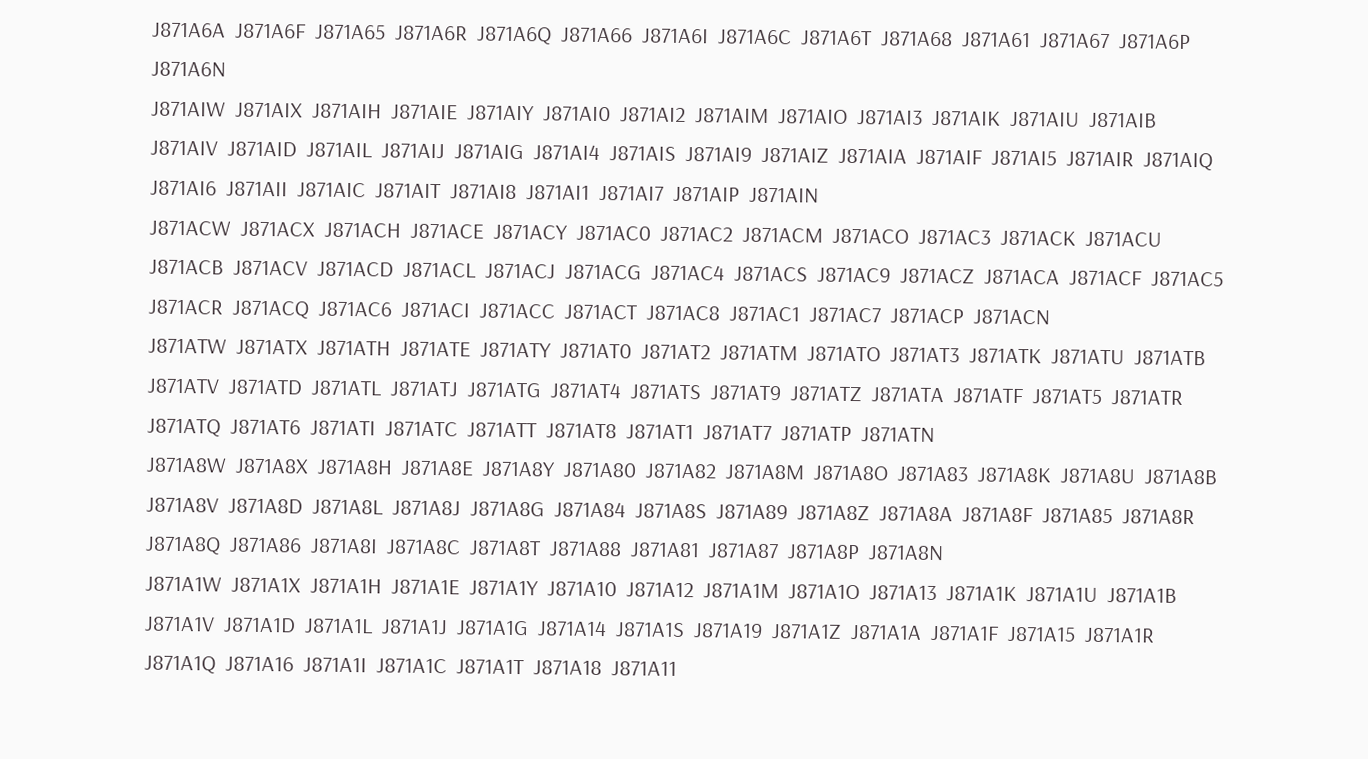J871A6A  J871A6F  J871A65  J871A6R  J871A6Q  J871A66  J871A6I  J871A6C  J871A6T  J871A68  J871A61  J871A67  J871A6P  J871A6N
J871AIW  J871AIX  J871AIH  J871AIE  J871AIY  J871AI0  J871AI2  J871AIM  J871AIO  J871AI3  J871AIK  J871AIU  J871AIB  J871AIV  J871AID  J871AIL  J871AIJ  J871AIG  J871AI4  J871AIS  J871AI9  J871AIZ  J871AIA  J871AIF  J871AI5  J871AIR  J871AIQ  J871AI6  J871AII  J871AIC  J871AIT  J871AI8  J871AI1  J871AI7  J871AIP  J871AIN
J871ACW  J871ACX  J871ACH  J871ACE  J871ACY  J871AC0  J871AC2  J871ACM  J871ACO  J871AC3  J871ACK  J871ACU  J871ACB  J871ACV  J871ACD  J871ACL  J871ACJ  J871ACG  J871AC4  J871ACS  J871AC9  J871ACZ  J871ACA  J871ACF  J871AC5  J871ACR  J871ACQ  J871AC6  J871ACI  J871ACC  J871ACT  J871AC8  J871AC1  J871AC7  J871ACP  J871ACN
J871ATW  J871ATX  J871ATH  J871ATE  J871ATY  J871AT0  J871AT2  J871ATM  J871ATO  J871AT3  J871ATK  J871ATU  J871ATB  J871ATV  J871ATD  J871ATL  J871ATJ  J871ATG  J871AT4  J871ATS  J871AT9  J871ATZ  J871ATA  J871ATF  J871AT5  J871ATR  J871ATQ  J871AT6  J871ATI  J871ATC  J871ATT  J871AT8  J871AT1  J871AT7  J871ATP  J871ATN
J871A8W  J871A8X  J871A8H  J871A8E  J871A8Y  J871A80  J871A82  J871A8M  J871A8O  J871A83  J871A8K  J871A8U  J871A8B  J871A8V  J871A8D  J871A8L  J871A8J  J871A8G  J871A84  J871A8S  J871A89  J871A8Z  J871A8A  J871A8F  J871A85  J871A8R  J871A8Q  J871A86  J871A8I  J871A8C  J871A8T  J871A88  J871A81  J871A87  J871A8P  J871A8N
J871A1W  J871A1X  J871A1H  J871A1E  J871A1Y  J871A10  J871A12  J871A1M  J871A1O  J871A13  J871A1K  J871A1U  J871A1B  J871A1V  J871A1D  J871A1L  J871A1J  J871A1G  J871A14  J871A1S  J871A19  J871A1Z  J871A1A  J871A1F  J871A15  J871A1R  J871A1Q  J871A16  J871A1I  J871A1C  J871A1T  J871A18  J871A11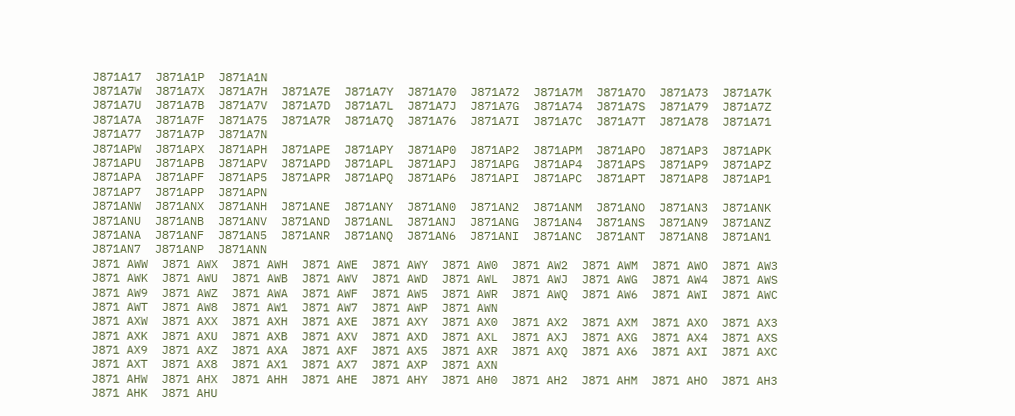J871A17  J871A1P  J871A1N
J871A7W  J871A7X  J871A7H  J871A7E  J871A7Y  J871A70  J871A72  J871A7M  J871A7O  J871A73  J871A7K  J871A7U  J871A7B  J871A7V  J871A7D  J871A7L  J871A7J  J871A7G  J871A74  J871A7S  J871A79  J871A7Z  J871A7A  J871A7F  J871A75  J871A7R  J871A7Q  J871A76  J871A7I  J871A7C  J871A7T  J871A78  J871A71  J871A77  J871A7P  J871A7N
J871APW  J871APX  J871APH  J871APE  J871APY  J871AP0  J871AP2  J871APM  J871APO  J871AP3  J871APK  J871APU  J871APB  J871APV  J871APD  J871APL  J871APJ  J871APG  J871AP4  J871APS  J871AP9  J871APZ  J871APA  J871APF  J871AP5  J871APR  J871APQ  J871AP6  J871API  J871APC  J871APT  J871AP8  J871AP1  J871AP7  J871APP  J871APN
J871ANW  J871ANX  J871ANH  J871ANE  J871ANY  J871AN0  J871AN2  J871ANM  J871ANO  J871AN3  J871ANK  J871ANU  J871ANB  J871ANV  J871AND  J871ANL  J871ANJ  J871ANG  J871AN4  J871ANS  J871AN9  J871ANZ  J871ANA  J871ANF  J871AN5  J871ANR  J871ANQ  J871AN6  J871ANI  J871ANC  J871ANT  J871AN8  J871AN1  J871AN7  J871ANP  J871ANN
J871 AWW  J871 AWX  J871 AWH  J871 AWE  J871 AWY  J871 AW0  J871 AW2  J871 AWM  J871 AWO  J871 AW3  J871 AWK  J871 AWU  J871 AWB  J871 AWV  J871 AWD  J871 AWL  J871 AWJ  J871 AWG  J871 AW4  J871 AWS  J871 AW9  J871 AWZ  J871 AWA  J871 AWF  J871 AW5  J871 AWR  J871 AWQ  J871 AW6  J871 AWI  J871 AWC  J871 AWT  J871 AW8  J871 AW1  J871 AW7  J871 AWP  J871 AWN
J871 AXW  J871 AXX  J871 AXH  J871 AXE  J871 AXY  J871 AX0  J871 AX2  J871 AXM  J871 AXO  J871 AX3  J871 AXK  J871 AXU  J871 AXB  J871 AXV  J871 AXD  J871 AXL  J871 AXJ  J871 AXG  J871 AX4  J871 AXS  J871 AX9  J871 AXZ  J871 AXA  J871 AXF  J871 AX5  J871 AXR  J871 AXQ  J871 AX6  J871 AXI  J871 AXC  J871 AXT  J871 AX8  J871 AX1  J871 AX7  J871 AXP  J871 AXN
J871 AHW  J871 AHX  J871 AHH  J871 AHE  J871 AHY  J871 AH0  J871 AH2  J871 AHM  J871 AHO  J871 AH3  J871 AHK  J871 AHU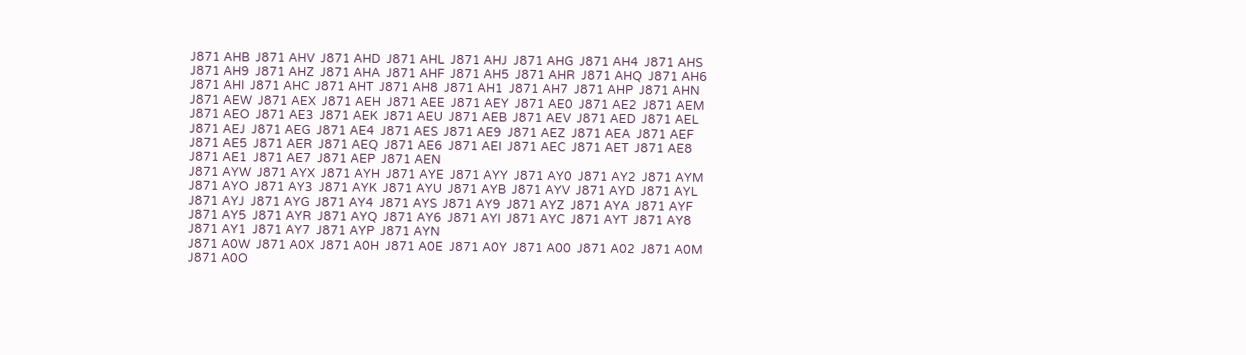J871 AHB  J871 AHV  J871 AHD  J871 AHL  J871 AHJ  J871 AHG  J871 AH4  J871 AHS  J871 AH9  J871 AHZ  J871 AHA  J871 AHF  J871 AH5  J871 AHR  J871 AHQ  J871 AH6  J871 AHI  J871 AHC  J871 AHT  J871 AH8  J871 AH1  J871 AH7  J871 AHP  J871 AHN
J871 AEW  J871 AEX  J871 AEH  J871 AEE  J871 AEY  J871 AE0  J871 AE2  J871 AEM  J871 AEO  J871 AE3  J871 AEK  J871 AEU  J871 AEB  J871 AEV  J871 AED  J871 AEL  J871 AEJ  J871 AEG  J871 AE4  J871 AES  J871 AE9  J871 AEZ  J871 AEA  J871 AEF  J871 AE5  J871 AER  J871 AEQ  J871 AE6  J871 AEI  J871 AEC  J871 AET  J871 AE8  J871 AE1  J871 AE7  J871 AEP  J871 AEN
J871 AYW  J871 AYX  J871 AYH  J871 AYE  J871 AYY  J871 AY0  J871 AY2  J871 AYM  J871 AYO  J871 AY3  J871 AYK  J871 AYU  J871 AYB  J871 AYV  J871 AYD  J871 AYL  J871 AYJ  J871 AYG  J871 AY4  J871 AYS  J871 AY9  J871 AYZ  J871 AYA  J871 AYF  J871 AY5  J871 AYR  J871 AYQ  J871 AY6  J871 AYI  J871 AYC  J871 AYT  J871 AY8  J871 AY1  J871 AY7  J871 AYP  J871 AYN
J871 A0W  J871 A0X  J871 A0H  J871 A0E  J871 A0Y  J871 A00  J871 A02  J871 A0M  J871 A0O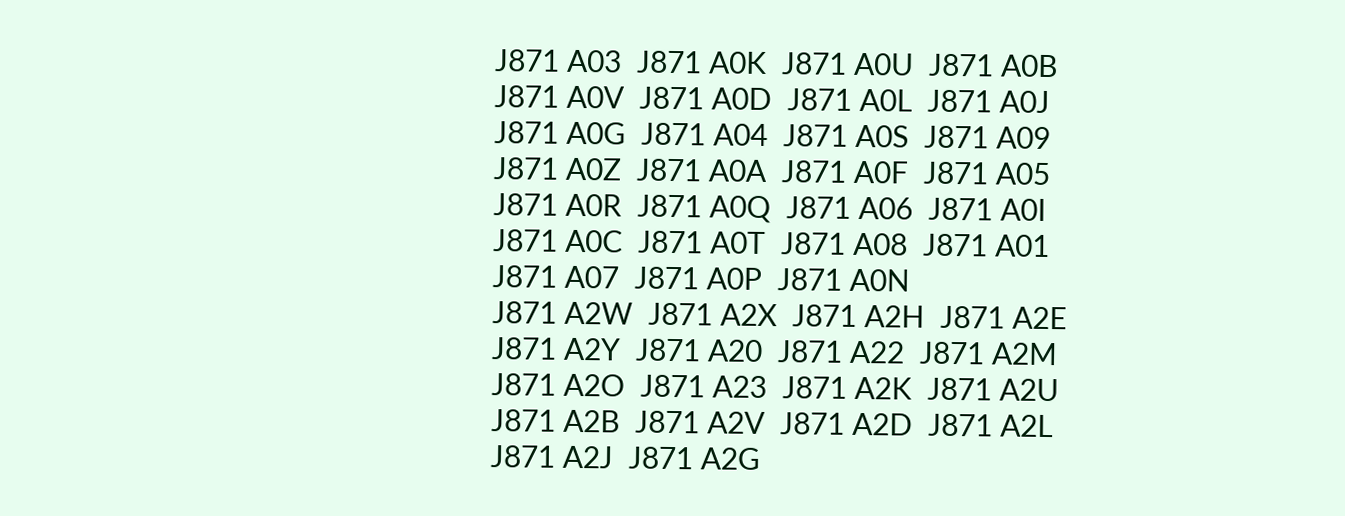J871 A03  J871 A0K  J871 A0U  J871 A0B  J871 A0V  J871 A0D  J871 A0L  J871 A0J  J871 A0G  J871 A04  J871 A0S  J871 A09  J871 A0Z  J871 A0A  J871 A0F  J871 A05  J871 A0R  J871 A0Q  J871 A06  J871 A0I  J871 A0C  J871 A0T  J871 A08  J871 A01  J871 A07  J871 A0P  J871 A0N
J871 A2W  J871 A2X  J871 A2H  J871 A2E  J871 A2Y  J871 A20  J871 A22  J871 A2M  J871 A2O  J871 A23  J871 A2K  J871 A2U  J871 A2B  J871 A2V  J871 A2D  J871 A2L  J871 A2J  J871 A2G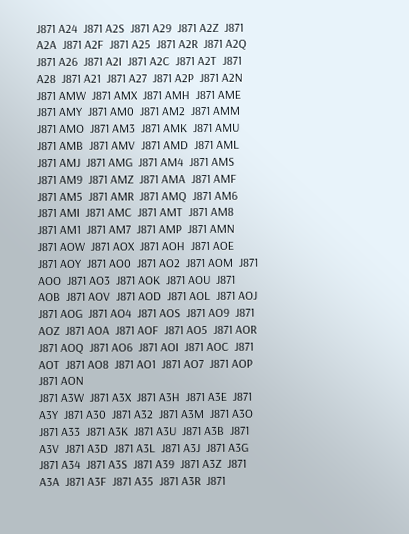J871 A24  J871 A2S  J871 A29  J871 A2Z  J871 A2A  J871 A2F  J871 A25  J871 A2R  J871 A2Q  J871 A26  J871 A2I  J871 A2C  J871 A2T  J871 A28  J871 A21  J871 A27  J871 A2P  J871 A2N
J871 AMW  J871 AMX  J871 AMH  J871 AME  J871 AMY  J871 AM0  J871 AM2  J871 AMM  J871 AMO  J871 AM3  J871 AMK  J871 AMU  J871 AMB  J871 AMV  J871 AMD  J871 AML  J871 AMJ  J871 AMG  J871 AM4  J871 AMS  J871 AM9  J871 AMZ  J871 AMA  J871 AMF  J871 AM5  J871 AMR  J871 AMQ  J871 AM6  J871 AMI  J871 AMC  J871 AMT  J871 AM8  J871 AM1  J871 AM7  J871 AMP  J871 AMN
J871 AOW  J871 AOX  J871 AOH  J871 AOE  J871 AOY  J871 AO0  J871 AO2  J871 AOM  J871 AOO  J871 AO3  J871 AOK  J871 AOU  J871 AOB  J871 AOV  J871 AOD  J871 AOL  J871 AOJ  J871 AOG  J871 AO4  J871 AOS  J871 AO9  J871 AOZ  J871 AOA  J871 AOF  J871 AO5  J871 AOR  J871 AOQ  J871 AO6  J871 AOI  J871 AOC  J871 AOT  J871 AO8  J871 AO1  J871 AO7  J871 AOP  J871 AON
J871 A3W  J871 A3X  J871 A3H  J871 A3E  J871 A3Y  J871 A30  J871 A32  J871 A3M  J871 A3O  J871 A33  J871 A3K  J871 A3U  J871 A3B  J871 A3V  J871 A3D  J871 A3L  J871 A3J  J871 A3G  J871 A34  J871 A3S  J871 A39  J871 A3Z  J871 A3A  J871 A3F  J871 A35  J871 A3R  J871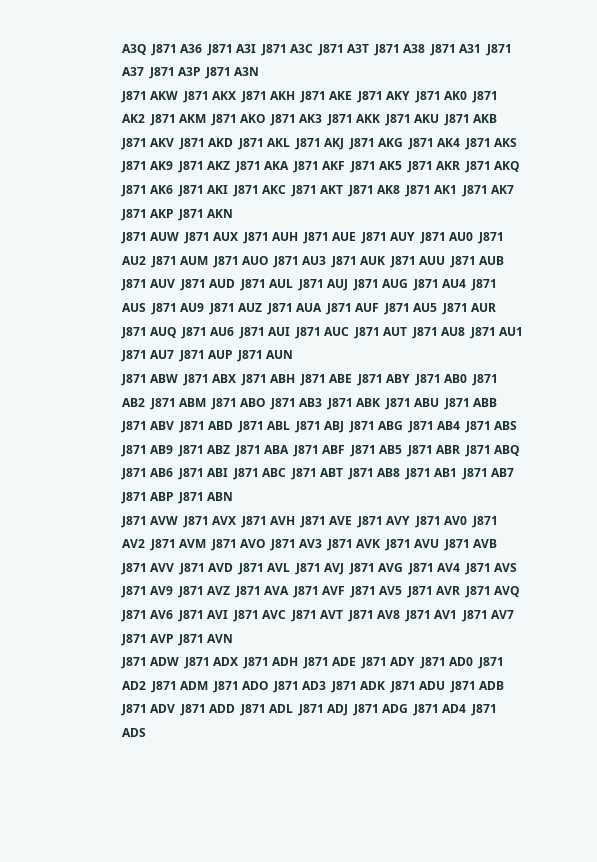A3Q  J871 A36  J871 A3I  J871 A3C  J871 A3T  J871 A38  J871 A31  J871 A37  J871 A3P  J871 A3N
J871 AKW  J871 AKX  J871 AKH  J871 AKE  J871 AKY  J871 AK0  J871 AK2  J871 AKM  J871 AKO  J871 AK3  J871 AKK  J871 AKU  J871 AKB  J871 AKV  J871 AKD  J871 AKL  J871 AKJ  J871 AKG  J871 AK4  J871 AKS  J871 AK9  J871 AKZ  J871 AKA  J871 AKF  J871 AK5  J871 AKR  J871 AKQ  J871 AK6  J871 AKI  J871 AKC  J871 AKT  J871 AK8  J871 AK1  J871 AK7  J871 AKP  J871 AKN
J871 AUW  J871 AUX  J871 AUH  J871 AUE  J871 AUY  J871 AU0  J871 AU2  J871 AUM  J871 AUO  J871 AU3  J871 AUK  J871 AUU  J871 AUB  J871 AUV  J871 AUD  J871 AUL  J871 AUJ  J871 AUG  J871 AU4  J871 AUS  J871 AU9  J871 AUZ  J871 AUA  J871 AUF  J871 AU5  J871 AUR  J871 AUQ  J871 AU6  J871 AUI  J871 AUC  J871 AUT  J871 AU8  J871 AU1  J871 AU7  J871 AUP  J871 AUN
J871 ABW  J871 ABX  J871 ABH  J871 ABE  J871 ABY  J871 AB0  J871 AB2  J871 ABM  J871 ABO  J871 AB3  J871 ABK  J871 ABU  J871 ABB  J871 ABV  J871 ABD  J871 ABL  J871 ABJ  J871 ABG  J871 AB4  J871 ABS  J871 AB9  J871 ABZ  J871 ABA  J871 ABF  J871 AB5  J871 ABR  J871 ABQ  J871 AB6  J871 ABI  J871 ABC  J871 ABT  J871 AB8  J871 AB1  J871 AB7  J871 ABP  J871 ABN
J871 AVW  J871 AVX  J871 AVH  J871 AVE  J871 AVY  J871 AV0  J871 AV2  J871 AVM  J871 AVO  J871 AV3  J871 AVK  J871 AVU  J871 AVB  J871 AVV  J871 AVD  J871 AVL  J871 AVJ  J871 AVG  J871 AV4  J871 AVS  J871 AV9  J871 AVZ  J871 AVA  J871 AVF  J871 AV5  J871 AVR  J871 AVQ  J871 AV6  J871 AVI  J871 AVC  J871 AVT  J871 AV8  J871 AV1  J871 AV7  J871 AVP  J871 AVN
J871 ADW  J871 ADX  J871 ADH  J871 ADE  J871 ADY  J871 AD0  J871 AD2  J871 ADM  J871 ADO  J871 AD3  J871 ADK  J871 ADU  J871 ADB  J871 ADV  J871 ADD  J871 ADL  J871 ADJ  J871 ADG  J871 AD4  J871 ADS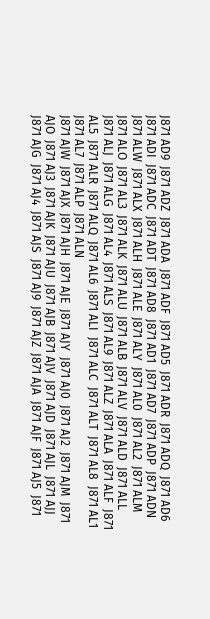J871 AD9  J871 ADZ  J871 ADA  J871 ADF  J871 AD5  J871 ADR  J871 ADQ  J871 AD6  J871 ADI  J871 ADC  J871 ADT  J871 AD8  J871 AD1  J871 AD7  J871 ADP  J871 ADN
J871 ALW  J871 ALX  J871 ALH  J871 ALE  J871 ALY  J871 AL0  J871 AL2  J871 ALM  J871 ALO  J871 AL3  J871 ALK  J871 ALU  J871 ALB  J871 ALV  J871 ALD  J871 ALL  J871 ALJ  J871 ALG  J871 AL4  J871 ALS  J871 AL9  J871 ALZ  J871 ALA  J871 ALF  J871 AL5  J871 ALR  J871 ALQ  J871 AL6  J871 ALI  J871 ALC  J871 ALT  J871 AL8  J871 AL1  J871 AL7  J871 ALP  J871 ALN
J871 AJW  J871 AJX  J871 AJH  J871 AJE  J871 AJY  J871 AJ0  J871 AJ2  J871 AJM  J871 AJO  J871 AJ3  J871 AJK  J871 AJU  J871 AJB  J871 AJV  J871 AJD  J871 AJL  J871 AJJ  J871 AJG  J871 AJ4  J871 AJS  J871 AJ9  J871 AJZ  J871 AJA  J871 AJF  J871 AJ5  J871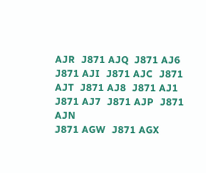AJR  J871 AJQ  J871 AJ6  J871 AJI  J871 AJC  J871 AJT  J871 AJ8  J871 AJ1  J871 AJ7  J871 AJP  J871 AJN
J871 AGW  J871 AGX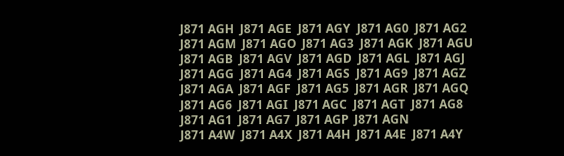J871 AGH  J871 AGE  J871 AGY  J871 AG0  J871 AG2  J871 AGM  J871 AGO  J871 AG3  J871 AGK  J871 AGU  J871 AGB  J871 AGV  J871 AGD  J871 AGL  J871 AGJ  J871 AGG  J871 AG4  J871 AGS  J871 AG9  J871 AGZ  J871 AGA  J871 AGF  J871 AG5  J871 AGR  J871 AGQ  J871 AG6  J871 AGI  J871 AGC  J871 AGT  J871 AG8  J871 AG1  J871 AG7  J871 AGP  J871 AGN
J871 A4W  J871 A4X  J871 A4H  J871 A4E  J871 A4Y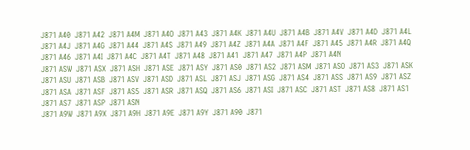J871 A40  J871 A42  J871 A4M  J871 A4O  J871 A43  J871 A4K  J871 A4U  J871 A4B  J871 A4V  J871 A4D  J871 A4L  J871 A4J  J871 A4G  J871 A44  J871 A4S  J871 A49  J871 A4Z  J871 A4A  J871 A4F  J871 A45  J871 A4R  J871 A4Q  J871 A46  J871 A4I  J871 A4C  J871 A4T  J871 A48  J871 A41  J871 A47  J871 A4P  J871 A4N
J871 ASW  J871 ASX  J871 ASH  J871 ASE  J871 ASY  J871 AS0  J871 AS2  J871 ASM  J871 ASO  J871 AS3  J871 ASK  J871 ASU  J871 ASB  J871 ASV  J871 ASD  J871 ASL  J871 ASJ  J871 ASG  J871 AS4  J871 ASS  J871 AS9  J871 ASZ  J871 ASA  J871 ASF  J871 AS5  J871 ASR  J871 ASQ  J871 AS6  J871 ASI  J871 ASC  J871 AST  J871 AS8  J871 AS1  J871 AS7  J871 ASP  J871 ASN
J871 A9W  J871 A9X  J871 A9H  J871 A9E  J871 A9Y  J871 A90  J871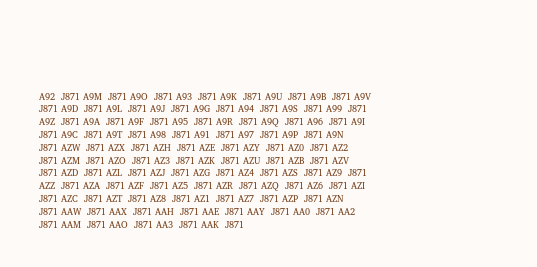A92  J871 A9M  J871 A9O  J871 A93  J871 A9K  J871 A9U  J871 A9B  J871 A9V  J871 A9D  J871 A9L  J871 A9J  J871 A9G  J871 A94  J871 A9S  J871 A99  J871 A9Z  J871 A9A  J871 A9F  J871 A95  J871 A9R  J871 A9Q  J871 A96  J871 A9I  J871 A9C  J871 A9T  J871 A98  J871 A91  J871 A97  J871 A9P  J871 A9N
J871 AZW  J871 AZX  J871 AZH  J871 AZE  J871 AZY  J871 AZ0  J871 AZ2  J871 AZM  J871 AZO  J871 AZ3  J871 AZK  J871 AZU  J871 AZB  J871 AZV  J871 AZD  J871 AZL  J871 AZJ  J871 AZG  J871 AZ4  J871 AZS  J871 AZ9  J871 AZZ  J871 AZA  J871 AZF  J871 AZ5  J871 AZR  J871 AZQ  J871 AZ6  J871 AZI  J871 AZC  J871 AZT  J871 AZ8  J871 AZ1  J871 AZ7  J871 AZP  J871 AZN
J871 AAW  J871 AAX  J871 AAH  J871 AAE  J871 AAY  J871 AA0  J871 AA2  J871 AAM  J871 AAO  J871 AA3  J871 AAK  J871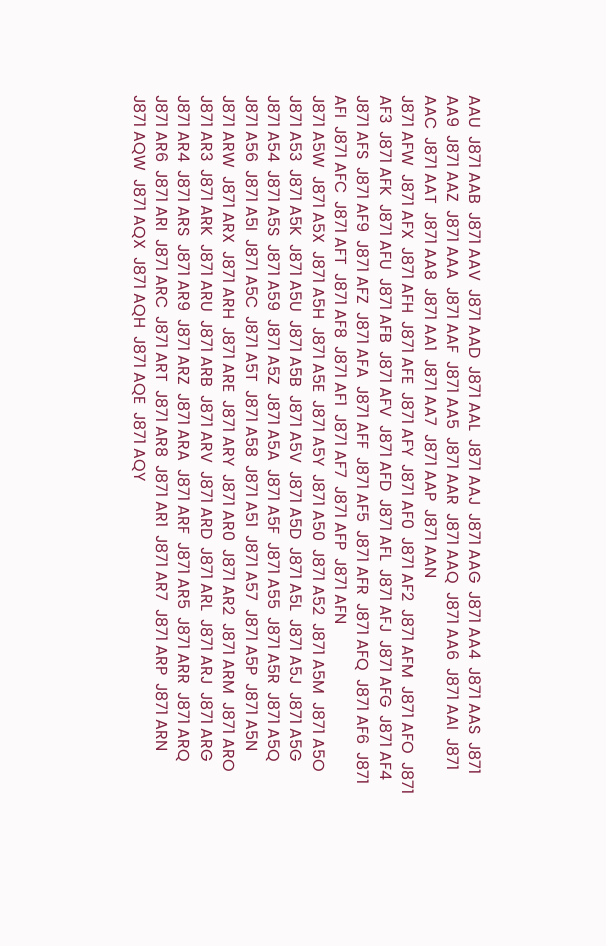AAU  J871 AAB  J871 AAV  J871 AAD  J871 AAL  J871 AAJ  J871 AAG  J871 AA4  J871 AAS  J871 AA9  J871 AAZ  J871 AAA  J871 AAF  J871 AA5  J871 AAR  J871 AAQ  J871 AA6  J871 AAI  J871 AAC  J871 AAT  J871 AA8  J871 AA1  J871 AA7  J871 AAP  J871 AAN
J871 AFW  J871 AFX  J871 AFH  J871 AFE  J871 AFY  J871 AF0  J871 AF2  J871 AFM  J871 AFO  J871 AF3  J871 AFK  J871 AFU  J871 AFB  J871 AFV  J871 AFD  J871 AFL  J871 AFJ  J871 AFG  J871 AF4  J871 AFS  J871 AF9  J871 AFZ  J871 AFA  J871 AFF  J871 AF5  J871 AFR  J871 AFQ  J871 AF6  J871 AFI  J871 AFC  J871 AFT  J871 AF8  J871 AF1  J871 AF7  J871 AFP  J871 AFN
J871 A5W  J871 A5X  J871 A5H  J871 A5E  J871 A5Y  J871 A50  J871 A52  J871 A5M  J871 A5O  J871 A53  J871 A5K  J871 A5U  J871 A5B  J871 A5V  J871 A5D  J871 A5L  J871 A5J  J871 A5G  J871 A54  J871 A5S  J871 A59  J871 A5Z  J871 A5A  J871 A5F  J871 A55  J871 A5R  J871 A5Q  J871 A56  J871 A5I  J871 A5C  J871 A5T  J871 A58  J871 A51  J871 A57  J871 A5P  J871 A5N
J871 ARW  J871 ARX  J871 ARH  J871 ARE  J871 ARY  J871 AR0  J871 AR2  J871 ARM  J871 ARO  J871 AR3  J871 ARK  J871 ARU  J871 ARB  J871 ARV  J871 ARD  J871 ARL  J871 ARJ  J871 ARG  J871 AR4  J871 ARS  J871 AR9  J871 ARZ  J871 ARA  J871 ARF  J871 AR5  J871 ARR  J871 ARQ  J871 AR6  J871 ARI  J871 ARC  J871 ART  J871 AR8  J871 AR1  J871 AR7  J871 ARP  J871 ARN
J871 AQW  J871 AQX  J871 AQH  J871 AQE  J871 AQY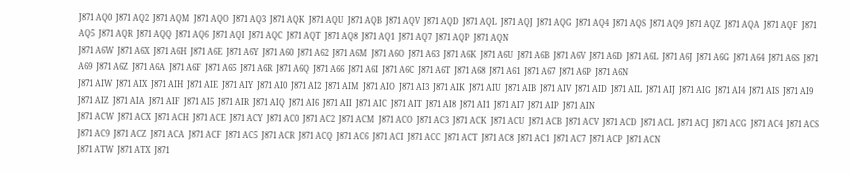J871 AQ0  J871 AQ2  J871 AQM  J871 AQO  J871 AQ3  J871 AQK  J871 AQU  J871 AQB  J871 AQV  J871 AQD  J871 AQL  J871 AQJ  J871 AQG  J871 AQ4  J871 AQS  J871 AQ9  J871 AQZ  J871 AQA  J871 AQF  J871 AQ5  J871 AQR  J871 AQQ  J871 AQ6  J871 AQI  J871 AQC  J871 AQT  J871 AQ8  J871 AQ1  J871 AQ7  J871 AQP  J871 AQN
J871 A6W  J871 A6X  J871 A6H  J871 A6E  J871 A6Y  J871 A60  J871 A62  J871 A6M  J871 A6O  J871 A63  J871 A6K  J871 A6U  J871 A6B  J871 A6V  J871 A6D  J871 A6L  J871 A6J  J871 A6G  J871 A64  J871 A6S  J871 A69  J871 A6Z  J871 A6A  J871 A6F  J871 A65  J871 A6R  J871 A6Q  J871 A66  J871 A6I  J871 A6C  J871 A6T  J871 A68  J871 A61  J871 A67  J871 A6P  J871 A6N
J871 AIW  J871 AIX  J871 AIH  J871 AIE  J871 AIY  J871 AI0  J871 AI2  J871 AIM  J871 AIO  J871 AI3  J871 AIK  J871 AIU  J871 AIB  J871 AIV  J871 AID  J871 AIL  J871 AIJ  J871 AIG  J871 AI4  J871 AIS  J871 AI9  J871 AIZ  J871 AIA  J871 AIF  J871 AI5  J871 AIR  J871 AIQ  J871 AI6  J871 AII  J871 AIC  J871 AIT  J871 AI8  J871 AI1  J871 AI7  J871 AIP  J871 AIN
J871 ACW  J871 ACX  J871 ACH  J871 ACE  J871 ACY  J871 AC0  J871 AC2  J871 ACM  J871 ACO  J871 AC3  J871 ACK  J871 ACU  J871 ACB  J871 ACV  J871 ACD  J871 ACL  J871 ACJ  J871 ACG  J871 AC4  J871 ACS  J871 AC9  J871 ACZ  J871 ACA  J871 ACF  J871 AC5  J871 ACR  J871 ACQ  J871 AC6  J871 ACI  J871 ACC  J871 ACT  J871 AC8  J871 AC1  J871 AC7  J871 ACP  J871 ACN
J871 ATW  J871 ATX  J871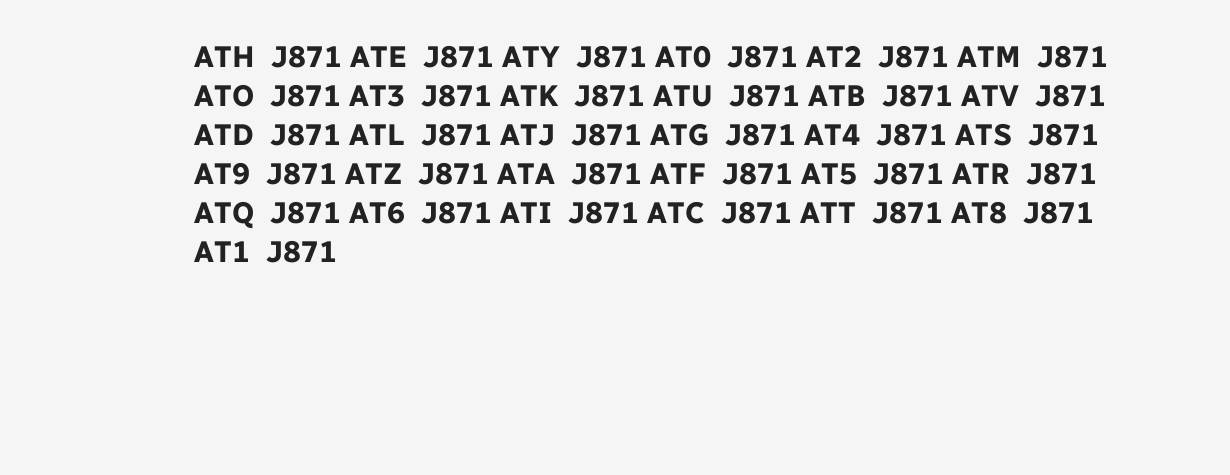ATH  J871 ATE  J871 ATY  J871 AT0  J871 AT2  J871 ATM  J871 ATO  J871 AT3  J871 ATK  J871 ATU  J871 ATB  J871 ATV  J871 ATD  J871 ATL  J871 ATJ  J871 ATG  J871 AT4  J871 ATS  J871 AT9  J871 ATZ  J871 ATA  J871 ATF  J871 AT5  J871 ATR  J871 ATQ  J871 AT6  J871 ATI  J871 ATC  J871 ATT  J871 AT8  J871 AT1  J871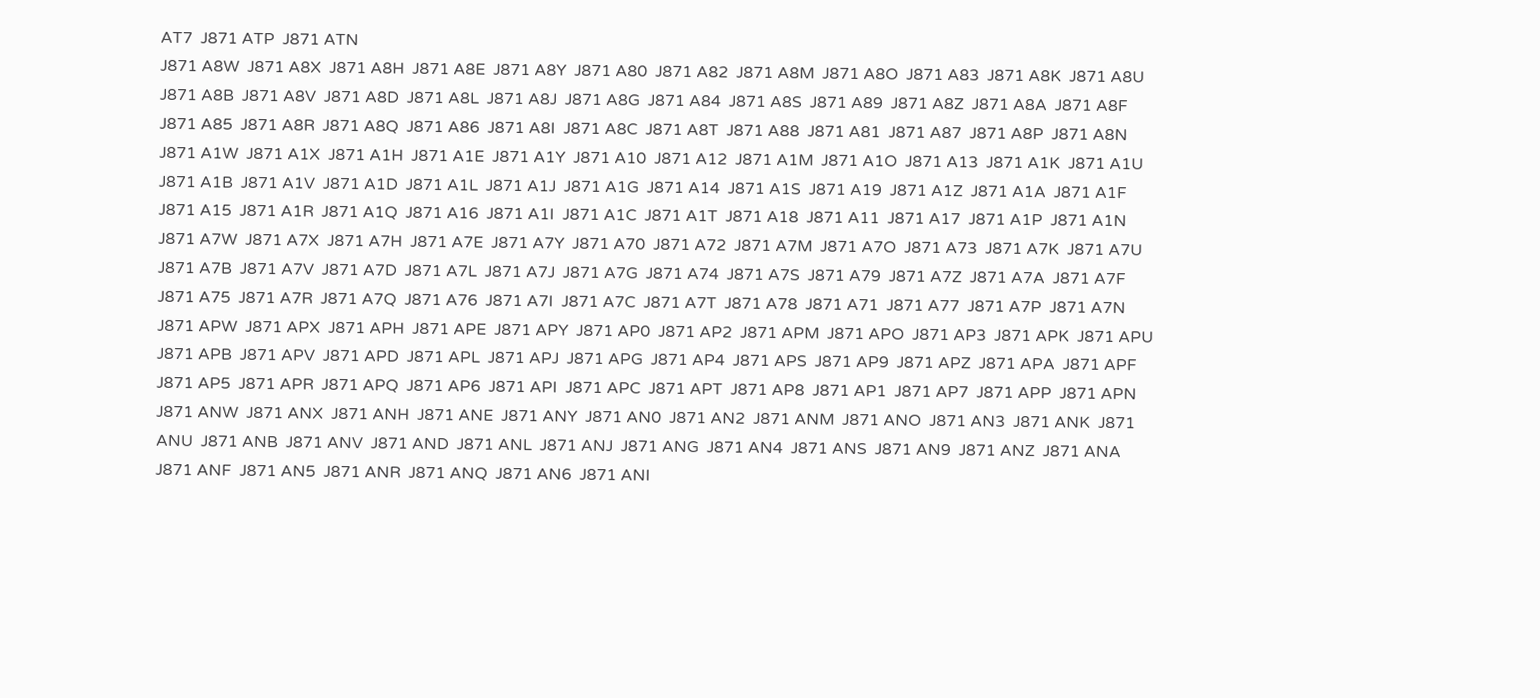AT7  J871 ATP  J871 ATN
J871 A8W  J871 A8X  J871 A8H  J871 A8E  J871 A8Y  J871 A80  J871 A82  J871 A8M  J871 A8O  J871 A83  J871 A8K  J871 A8U  J871 A8B  J871 A8V  J871 A8D  J871 A8L  J871 A8J  J871 A8G  J871 A84  J871 A8S  J871 A89  J871 A8Z  J871 A8A  J871 A8F  J871 A85  J871 A8R  J871 A8Q  J871 A86  J871 A8I  J871 A8C  J871 A8T  J871 A88  J871 A81  J871 A87  J871 A8P  J871 A8N
J871 A1W  J871 A1X  J871 A1H  J871 A1E  J871 A1Y  J871 A10  J871 A12  J871 A1M  J871 A1O  J871 A13  J871 A1K  J871 A1U  J871 A1B  J871 A1V  J871 A1D  J871 A1L  J871 A1J  J871 A1G  J871 A14  J871 A1S  J871 A19  J871 A1Z  J871 A1A  J871 A1F  J871 A15  J871 A1R  J871 A1Q  J871 A16  J871 A1I  J871 A1C  J871 A1T  J871 A18  J871 A11  J871 A17  J871 A1P  J871 A1N
J871 A7W  J871 A7X  J871 A7H  J871 A7E  J871 A7Y  J871 A70  J871 A72  J871 A7M  J871 A7O  J871 A73  J871 A7K  J871 A7U  J871 A7B  J871 A7V  J871 A7D  J871 A7L  J871 A7J  J871 A7G  J871 A74  J871 A7S  J871 A79  J871 A7Z  J871 A7A  J871 A7F  J871 A75  J871 A7R  J871 A7Q  J871 A76  J871 A7I  J871 A7C  J871 A7T  J871 A78  J871 A71  J871 A77  J871 A7P  J871 A7N
J871 APW  J871 APX  J871 APH  J871 APE  J871 APY  J871 AP0  J871 AP2  J871 APM  J871 APO  J871 AP3  J871 APK  J871 APU  J871 APB  J871 APV  J871 APD  J871 APL  J871 APJ  J871 APG  J871 AP4  J871 APS  J871 AP9  J871 APZ  J871 APA  J871 APF  J871 AP5  J871 APR  J871 APQ  J871 AP6  J871 API  J871 APC  J871 APT  J871 AP8  J871 AP1  J871 AP7  J871 APP  J871 APN
J871 ANW  J871 ANX  J871 ANH  J871 ANE  J871 ANY  J871 AN0  J871 AN2  J871 ANM  J871 ANO  J871 AN3  J871 ANK  J871 ANU  J871 ANB  J871 ANV  J871 AND  J871 ANL  J871 ANJ  J871 ANG  J871 AN4  J871 ANS  J871 AN9  J871 ANZ  J871 ANA  J871 ANF  J871 AN5  J871 ANR  J871 ANQ  J871 AN6  J871 ANI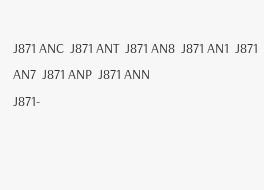J871 ANC  J871 ANT  J871 AN8  J871 AN1  J871 AN7  J871 ANP  J871 ANN
J871-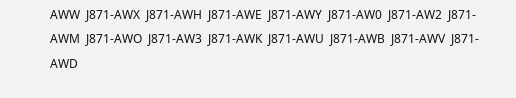AWW  J871-AWX  J871-AWH  J871-AWE  J871-AWY  J871-AW0  J871-AW2  J871-AWM  J871-AWO  J871-AW3  J871-AWK  J871-AWU  J871-AWB  J871-AWV  J871-AWD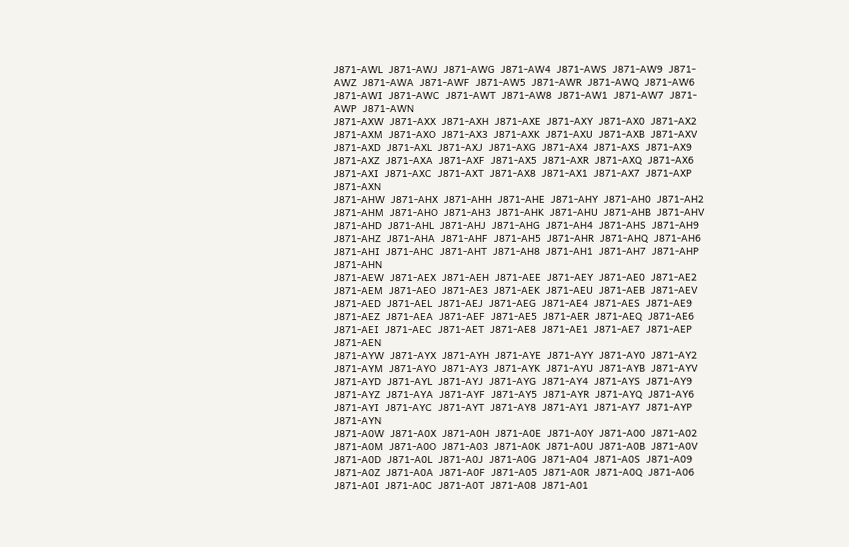J871-AWL  J871-AWJ  J871-AWG  J871-AW4  J871-AWS  J871-AW9  J871-AWZ  J871-AWA  J871-AWF  J871-AW5  J871-AWR  J871-AWQ  J871-AW6  J871-AWI  J871-AWC  J871-AWT  J871-AW8  J871-AW1  J871-AW7  J871-AWP  J871-AWN
J871-AXW  J871-AXX  J871-AXH  J871-AXE  J871-AXY  J871-AX0  J871-AX2  J871-AXM  J871-AXO  J871-AX3  J871-AXK  J871-AXU  J871-AXB  J871-AXV  J871-AXD  J871-AXL  J871-AXJ  J871-AXG  J871-AX4  J871-AXS  J871-AX9  J871-AXZ  J871-AXA  J871-AXF  J871-AX5  J871-AXR  J871-AXQ  J871-AX6  J871-AXI  J871-AXC  J871-AXT  J871-AX8  J871-AX1  J871-AX7  J871-AXP  J871-AXN
J871-AHW  J871-AHX  J871-AHH  J871-AHE  J871-AHY  J871-AH0  J871-AH2  J871-AHM  J871-AHO  J871-AH3  J871-AHK  J871-AHU  J871-AHB  J871-AHV  J871-AHD  J871-AHL  J871-AHJ  J871-AHG  J871-AH4  J871-AHS  J871-AH9  J871-AHZ  J871-AHA  J871-AHF  J871-AH5  J871-AHR  J871-AHQ  J871-AH6  J871-AHI  J871-AHC  J871-AHT  J871-AH8  J871-AH1  J871-AH7  J871-AHP  J871-AHN
J871-AEW  J871-AEX  J871-AEH  J871-AEE  J871-AEY  J871-AE0  J871-AE2  J871-AEM  J871-AEO  J871-AE3  J871-AEK  J871-AEU  J871-AEB  J871-AEV  J871-AED  J871-AEL  J871-AEJ  J871-AEG  J871-AE4  J871-AES  J871-AE9  J871-AEZ  J871-AEA  J871-AEF  J871-AE5  J871-AER  J871-AEQ  J871-AE6  J871-AEI  J871-AEC  J871-AET  J871-AE8  J871-AE1  J871-AE7  J871-AEP  J871-AEN
J871-AYW  J871-AYX  J871-AYH  J871-AYE  J871-AYY  J871-AY0  J871-AY2  J871-AYM  J871-AYO  J871-AY3  J871-AYK  J871-AYU  J871-AYB  J871-AYV  J871-AYD  J871-AYL  J871-AYJ  J871-AYG  J871-AY4  J871-AYS  J871-AY9  J871-AYZ  J871-AYA  J871-AYF  J871-AY5  J871-AYR  J871-AYQ  J871-AY6  J871-AYI  J871-AYC  J871-AYT  J871-AY8  J871-AY1  J871-AY7  J871-AYP  J871-AYN
J871-A0W  J871-A0X  J871-A0H  J871-A0E  J871-A0Y  J871-A00  J871-A02  J871-A0M  J871-A0O  J871-A03  J871-A0K  J871-A0U  J871-A0B  J871-A0V  J871-A0D  J871-A0L  J871-A0J  J871-A0G  J871-A04  J871-A0S  J871-A09  J871-A0Z  J871-A0A  J871-A0F  J871-A05  J871-A0R  J871-A0Q  J871-A06  J871-A0I  J871-A0C  J871-A0T  J871-A08  J871-A01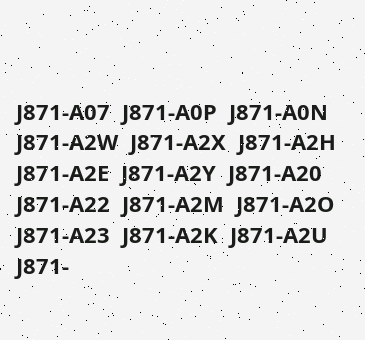J871-A07  J871-A0P  J871-A0N
J871-A2W  J871-A2X  J871-A2H  J871-A2E  J871-A2Y  J871-A20  J871-A22  J871-A2M  J871-A2O  J871-A23  J871-A2K  J871-A2U  J871-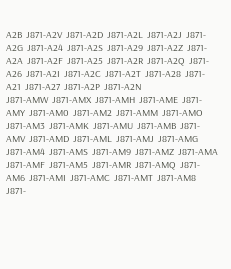A2B  J871-A2V  J871-A2D  J871-A2L  J871-A2J  J871-A2G  J871-A24  J871-A2S  J871-A29  J871-A2Z  J871-A2A  J871-A2F  J871-A25  J871-A2R  J871-A2Q  J871-A26  J871-A2I  J871-A2C  J871-A2T  J871-A28  J871-A21  J871-A27  J871-A2P  J871-A2N
J871-AMW  J871-AMX  J871-AMH  J871-AME  J871-AMY  J871-AM0  J871-AM2  J871-AMM  J871-AMO  J871-AM3  J871-AMK  J871-AMU  J871-AMB  J871-AMV  J871-AMD  J871-AML  J871-AMJ  J871-AMG  J871-AM4  J871-AMS  J871-AM9  J871-AMZ  J871-AMA  J871-AMF  J871-AM5  J871-AMR  J871-AMQ  J871-AM6  J871-AMI  J871-AMC  J871-AMT  J871-AM8  J871-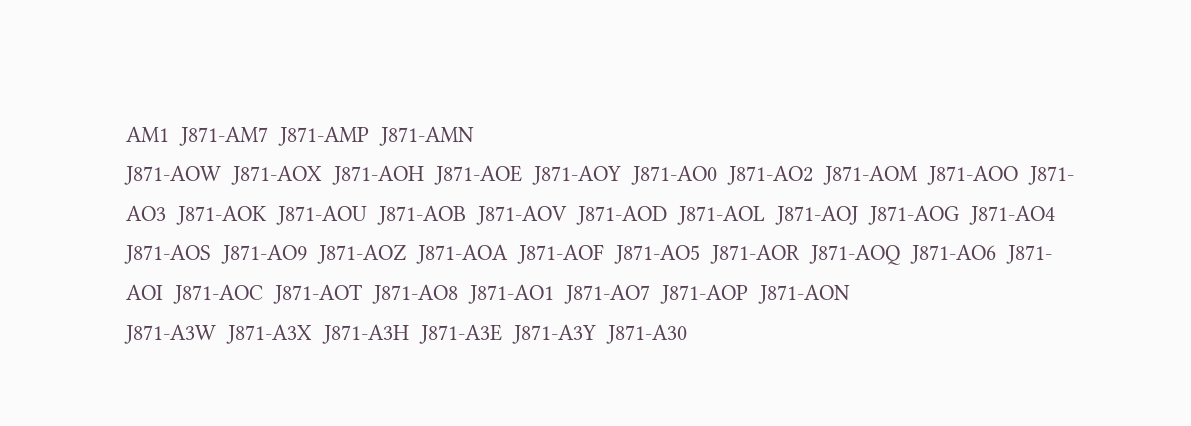AM1  J871-AM7  J871-AMP  J871-AMN
J871-AOW  J871-AOX  J871-AOH  J871-AOE  J871-AOY  J871-AO0  J871-AO2  J871-AOM  J871-AOO  J871-AO3  J871-AOK  J871-AOU  J871-AOB  J871-AOV  J871-AOD  J871-AOL  J871-AOJ  J871-AOG  J871-AO4  J871-AOS  J871-AO9  J871-AOZ  J871-AOA  J871-AOF  J871-AO5  J871-AOR  J871-AOQ  J871-AO6  J871-AOI  J871-AOC  J871-AOT  J871-AO8  J871-AO1  J871-AO7  J871-AOP  J871-AON
J871-A3W  J871-A3X  J871-A3H  J871-A3E  J871-A3Y  J871-A30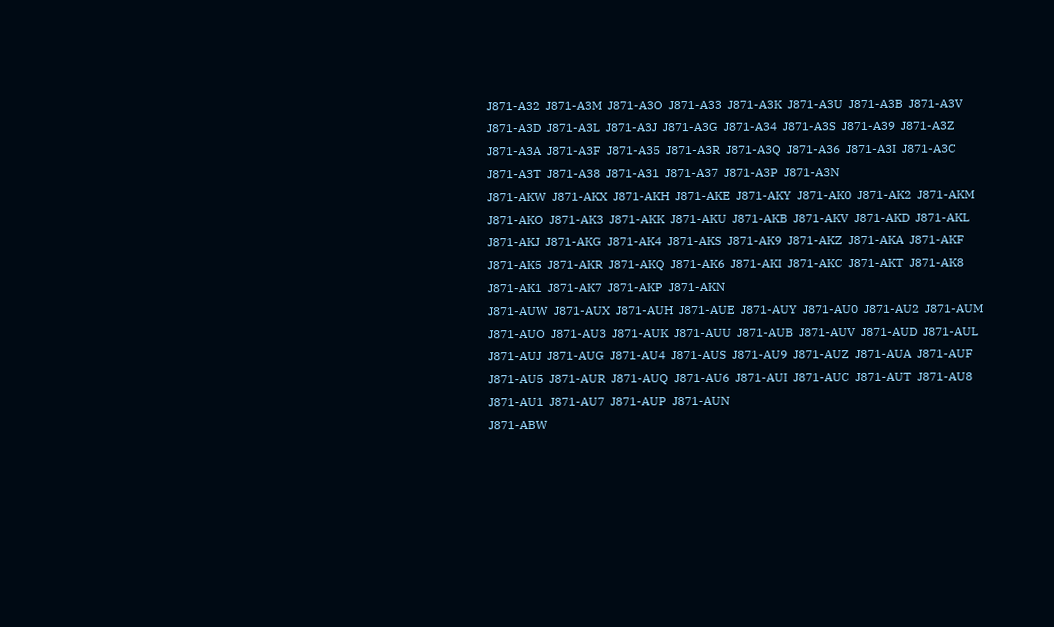J871-A32  J871-A3M  J871-A3O  J871-A33  J871-A3K  J871-A3U  J871-A3B  J871-A3V  J871-A3D  J871-A3L  J871-A3J  J871-A3G  J871-A34  J871-A3S  J871-A39  J871-A3Z  J871-A3A  J871-A3F  J871-A35  J871-A3R  J871-A3Q  J871-A36  J871-A3I  J871-A3C  J871-A3T  J871-A38  J871-A31  J871-A37  J871-A3P  J871-A3N
J871-AKW  J871-AKX  J871-AKH  J871-AKE  J871-AKY  J871-AK0  J871-AK2  J871-AKM  J871-AKO  J871-AK3  J871-AKK  J871-AKU  J871-AKB  J871-AKV  J871-AKD  J871-AKL  J871-AKJ  J871-AKG  J871-AK4  J871-AKS  J871-AK9  J871-AKZ  J871-AKA  J871-AKF  J871-AK5  J871-AKR  J871-AKQ  J871-AK6  J871-AKI  J871-AKC  J871-AKT  J871-AK8  J871-AK1  J871-AK7  J871-AKP  J871-AKN
J871-AUW  J871-AUX  J871-AUH  J871-AUE  J871-AUY  J871-AU0  J871-AU2  J871-AUM  J871-AUO  J871-AU3  J871-AUK  J871-AUU  J871-AUB  J871-AUV  J871-AUD  J871-AUL  J871-AUJ  J871-AUG  J871-AU4  J871-AUS  J871-AU9  J871-AUZ  J871-AUA  J871-AUF  J871-AU5  J871-AUR  J871-AUQ  J871-AU6  J871-AUI  J871-AUC  J871-AUT  J871-AU8  J871-AU1  J871-AU7  J871-AUP  J871-AUN
J871-ABW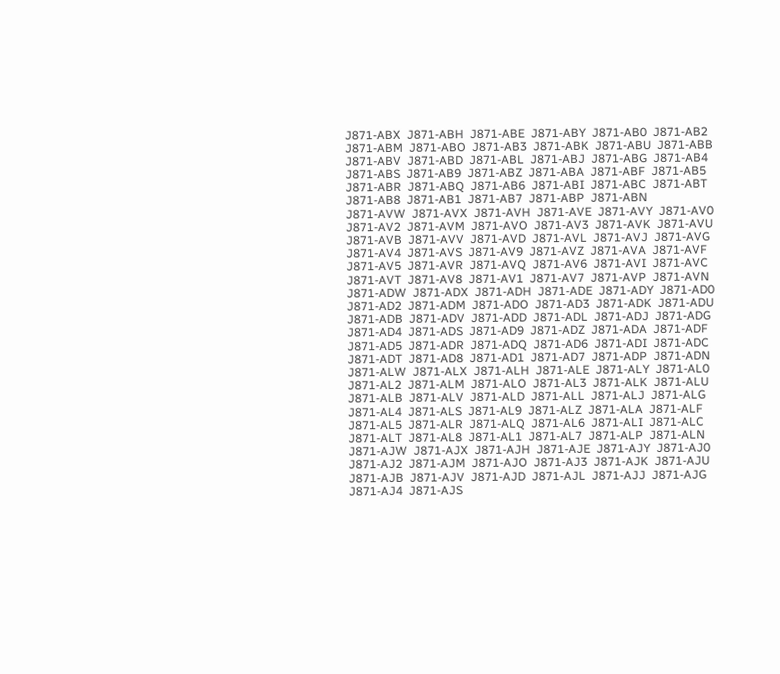J871-ABX  J871-ABH  J871-ABE  J871-ABY  J871-AB0  J871-AB2  J871-ABM  J871-ABO  J871-AB3  J871-ABK  J871-ABU  J871-ABB  J871-ABV  J871-ABD  J871-ABL  J871-ABJ  J871-ABG  J871-AB4  J871-ABS  J871-AB9  J871-ABZ  J871-ABA  J871-ABF  J871-AB5  J871-ABR  J871-ABQ  J871-AB6  J871-ABI  J871-ABC  J871-ABT  J871-AB8  J871-AB1  J871-AB7  J871-ABP  J871-ABN
J871-AVW  J871-AVX  J871-AVH  J871-AVE  J871-AVY  J871-AV0  J871-AV2  J871-AVM  J871-AVO  J871-AV3  J871-AVK  J871-AVU  J871-AVB  J871-AVV  J871-AVD  J871-AVL  J871-AVJ  J871-AVG  J871-AV4  J871-AVS  J871-AV9  J871-AVZ  J871-AVA  J871-AVF  J871-AV5  J871-AVR  J871-AVQ  J871-AV6  J871-AVI  J871-AVC  J871-AVT  J871-AV8  J871-AV1  J871-AV7  J871-AVP  J871-AVN
J871-ADW  J871-ADX  J871-ADH  J871-ADE  J871-ADY  J871-AD0  J871-AD2  J871-ADM  J871-ADO  J871-AD3  J871-ADK  J871-ADU  J871-ADB  J871-ADV  J871-ADD  J871-ADL  J871-ADJ  J871-ADG  J871-AD4  J871-ADS  J871-AD9  J871-ADZ  J871-ADA  J871-ADF  J871-AD5  J871-ADR  J871-ADQ  J871-AD6  J871-ADI  J871-ADC  J871-ADT  J871-AD8  J871-AD1  J871-AD7  J871-ADP  J871-ADN
J871-ALW  J871-ALX  J871-ALH  J871-ALE  J871-ALY  J871-AL0  J871-AL2  J871-ALM  J871-ALO  J871-AL3  J871-ALK  J871-ALU  J871-ALB  J871-ALV  J871-ALD  J871-ALL  J871-ALJ  J871-ALG  J871-AL4  J871-ALS  J871-AL9  J871-ALZ  J871-ALA  J871-ALF  J871-AL5  J871-ALR  J871-ALQ  J871-AL6  J871-ALI  J871-ALC  J871-ALT  J871-AL8  J871-AL1  J871-AL7  J871-ALP  J871-ALN
J871-AJW  J871-AJX  J871-AJH  J871-AJE  J871-AJY  J871-AJ0  J871-AJ2  J871-AJM  J871-AJO  J871-AJ3  J871-AJK  J871-AJU  J871-AJB  J871-AJV  J871-AJD  J871-AJL  J871-AJJ  J871-AJG  J871-AJ4  J871-AJS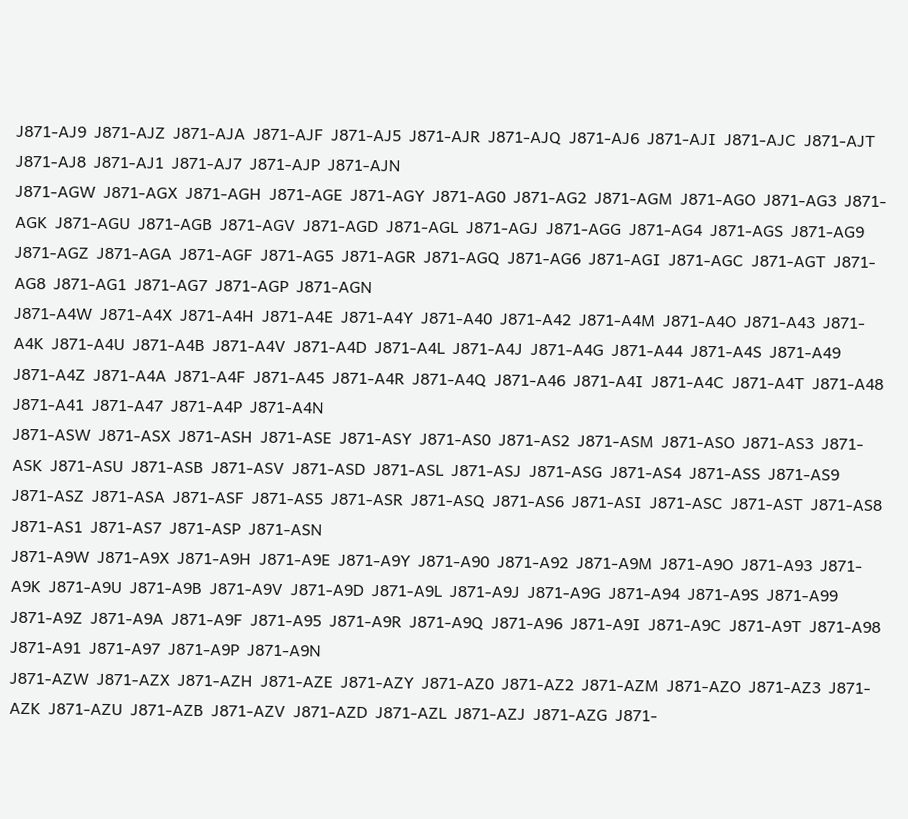J871-AJ9  J871-AJZ  J871-AJA  J871-AJF  J871-AJ5  J871-AJR  J871-AJQ  J871-AJ6  J871-AJI  J871-AJC  J871-AJT  J871-AJ8  J871-AJ1  J871-AJ7  J871-AJP  J871-AJN
J871-AGW  J871-AGX  J871-AGH  J871-AGE  J871-AGY  J871-AG0  J871-AG2  J871-AGM  J871-AGO  J871-AG3  J871-AGK  J871-AGU  J871-AGB  J871-AGV  J871-AGD  J871-AGL  J871-AGJ  J871-AGG  J871-AG4  J871-AGS  J871-AG9  J871-AGZ  J871-AGA  J871-AGF  J871-AG5  J871-AGR  J871-AGQ  J871-AG6  J871-AGI  J871-AGC  J871-AGT  J871-AG8  J871-AG1  J871-AG7  J871-AGP  J871-AGN
J871-A4W  J871-A4X  J871-A4H  J871-A4E  J871-A4Y  J871-A40  J871-A42  J871-A4M  J871-A4O  J871-A43  J871-A4K  J871-A4U  J871-A4B  J871-A4V  J871-A4D  J871-A4L  J871-A4J  J871-A4G  J871-A44  J871-A4S  J871-A49  J871-A4Z  J871-A4A  J871-A4F  J871-A45  J871-A4R  J871-A4Q  J871-A46  J871-A4I  J871-A4C  J871-A4T  J871-A48  J871-A41  J871-A47  J871-A4P  J871-A4N
J871-ASW  J871-ASX  J871-ASH  J871-ASE  J871-ASY  J871-AS0  J871-AS2  J871-ASM  J871-ASO  J871-AS3  J871-ASK  J871-ASU  J871-ASB  J871-ASV  J871-ASD  J871-ASL  J871-ASJ  J871-ASG  J871-AS4  J871-ASS  J871-AS9  J871-ASZ  J871-ASA  J871-ASF  J871-AS5  J871-ASR  J871-ASQ  J871-AS6  J871-ASI  J871-ASC  J871-AST  J871-AS8  J871-AS1  J871-AS7  J871-ASP  J871-ASN
J871-A9W  J871-A9X  J871-A9H  J871-A9E  J871-A9Y  J871-A90  J871-A92  J871-A9M  J871-A9O  J871-A93  J871-A9K  J871-A9U  J871-A9B  J871-A9V  J871-A9D  J871-A9L  J871-A9J  J871-A9G  J871-A94  J871-A9S  J871-A99  J871-A9Z  J871-A9A  J871-A9F  J871-A95  J871-A9R  J871-A9Q  J871-A96  J871-A9I  J871-A9C  J871-A9T  J871-A98  J871-A91  J871-A97  J871-A9P  J871-A9N
J871-AZW  J871-AZX  J871-AZH  J871-AZE  J871-AZY  J871-AZ0  J871-AZ2  J871-AZM  J871-AZO  J871-AZ3  J871-AZK  J871-AZU  J871-AZB  J871-AZV  J871-AZD  J871-AZL  J871-AZJ  J871-AZG  J871-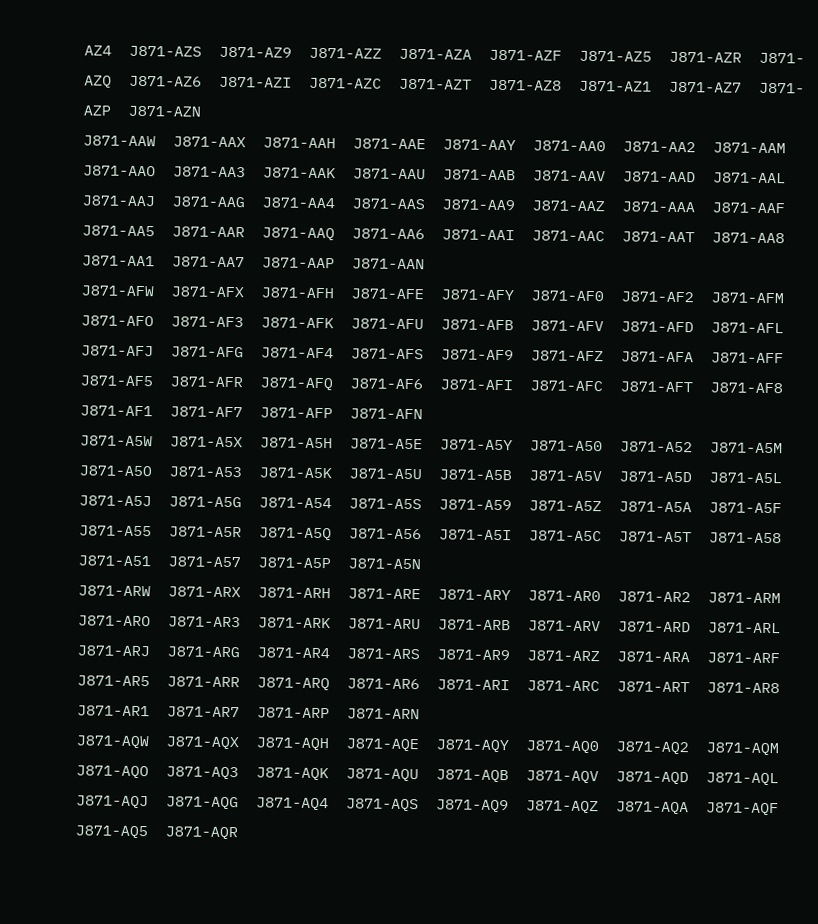AZ4  J871-AZS  J871-AZ9  J871-AZZ  J871-AZA  J871-AZF  J871-AZ5  J871-AZR  J871-AZQ  J871-AZ6  J871-AZI  J871-AZC  J871-AZT  J871-AZ8  J871-AZ1  J871-AZ7  J871-AZP  J871-AZN
J871-AAW  J871-AAX  J871-AAH  J871-AAE  J871-AAY  J871-AA0  J871-AA2  J871-AAM  J871-AAO  J871-AA3  J871-AAK  J871-AAU  J871-AAB  J871-AAV  J871-AAD  J871-AAL  J871-AAJ  J871-AAG  J871-AA4  J871-AAS  J871-AA9  J871-AAZ  J871-AAA  J871-AAF  J871-AA5  J871-AAR  J871-AAQ  J871-AA6  J871-AAI  J871-AAC  J871-AAT  J871-AA8  J871-AA1  J871-AA7  J871-AAP  J871-AAN
J871-AFW  J871-AFX  J871-AFH  J871-AFE  J871-AFY  J871-AF0  J871-AF2  J871-AFM  J871-AFO  J871-AF3  J871-AFK  J871-AFU  J871-AFB  J871-AFV  J871-AFD  J871-AFL  J871-AFJ  J871-AFG  J871-AF4  J871-AFS  J871-AF9  J871-AFZ  J871-AFA  J871-AFF  J871-AF5  J871-AFR  J871-AFQ  J871-AF6  J871-AFI  J871-AFC  J871-AFT  J871-AF8  J871-AF1  J871-AF7  J871-AFP  J871-AFN
J871-A5W  J871-A5X  J871-A5H  J871-A5E  J871-A5Y  J871-A50  J871-A52  J871-A5M  J871-A5O  J871-A53  J871-A5K  J871-A5U  J871-A5B  J871-A5V  J871-A5D  J871-A5L  J871-A5J  J871-A5G  J871-A54  J871-A5S  J871-A59  J871-A5Z  J871-A5A  J871-A5F  J871-A55  J871-A5R  J871-A5Q  J871-A56  J871-A5I  J871-A5C  J871-A5T  J871-A58  J871-A51  J871-A57  J871-A5P  J871-A5N
J871-ARW  J871-ARX  J871-ARH  J871-ARE  J871-ARY  J871-AR0  J871-AR2  J871-ARM  J871-ARO  J871-AR3  J871-ARK  J871-ARU  J871-ARB  J871-ARV  J871-ARD  J871-ARL  J871-ARJ  J871-ARG  J871-AR4  J871-ARS  J871-AR9  J871-ARZ  J871-ARA  J871-ARF  J871-AR5  J871-ARR  J871-ARQ  J871-AR6  J871-ARI  J871-ARC  J871-ART  J871-AR8  J871-AR1  J871-AR7  J871-ARP  J871-ARN
J871-AQW  J871-AQX  J871-AQH  J871-AQE  J871-AQY  J871-AQ0  J871-AQ2  J871-AQM  J871-AQO  J871-AQ3  J871-AQK  J871-AQU  J871-AQB  J871-AQV  J871-AQD  J871-AQL  J871-AQJ  J871-AQG  J871-AQ4  J871-AQS  J871-AQ9  J871-AQZ  J871-AQA  J871-AQF  J871-AQ5  J871-AQR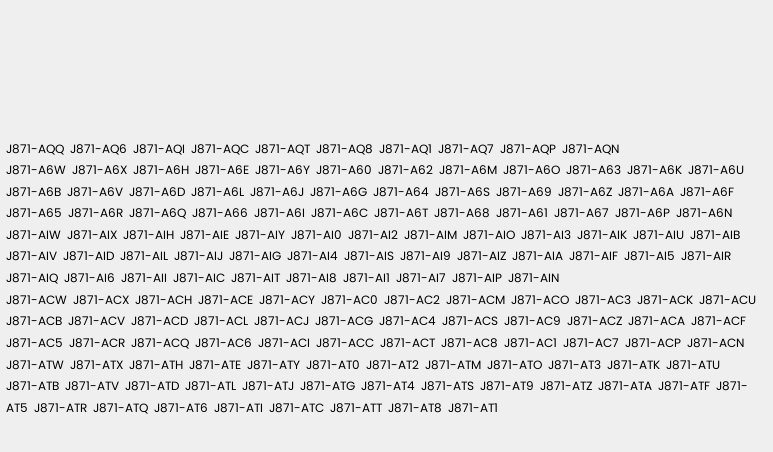J871-AQQ  J871-AQ6  J871-AQI  J871-AQC  J871-AQT  J871-AQ8  J871-AQ1  J871-AQ7  J871-AQP  J871-AQN
J871-A6W  J871-A6X  J871-A6H  J871-A6E  J871-A6Y  J871-A60  J871-A62  J871-A6M  J871-A6O  J871-A63  J871-A6K  J871-A6U  J871-A6B  J871-A6V  J871-A6D  J871-A6L  J871-A6J  J871-A6G  J871-A64  J871-A6S  J871-A69  J871-A6Z  J871-A6A  J871-A6F  J871-A65  J871-A6R  J871-A6Q  J871-A66  J871-A6I  J871-A6C  J871-A6T  J871-A68  J871-A61  J871-A67  J871-A6P  J871-A6N
J871-AIW  J871-AIX  J871-AIH  J871-AIE  J871-AIY  J871-AI0  J871-AI2  J871-AIM  J871-AIO  J871-AI3  J871-AIK  J871-AIU  J871-AIB  J871-AIV  J871-AID  J871-AIL  J871-AIJ  J871-AIG  J871-AI4  J871-AIS  J871-AI9  J871-AIZ  J871-AIA  J871-AIF  J871-AI5  J871-AIR  J871-AIQ  J871-AI6  J871-AII  J871-AIC  J871-AIT  J871-AI8  J871-AI1  J871-AI7  J871-AIP  J871-AIN
J871-ACW  J871-ACX  J871-ACH  J871-ACE  J871-ACY  J871-AC0  J871-AC2  J871-ACM  J871-ACO  J871-AC3  J871-ACK  J871-ACU  J871-ACB  J871-ACV  J871-ACD  J871-ACL  J871-ACJ  J871-ACG  J871-AC4  J871-ACS  J871-AC9  J871-ACZ  J871-ACA  J871-ACF  J871-AC5  J871-ACR  J871-ACQ  J871-AC6  J871-ACI  J871-ACC  J871-ACT  J871-AC8  J871-AC1  J871-AC7  J871-ACP  J871-ACN
J871-ATW  J871-ATX  J871-ATH  J871-ATE  J871-ATY  J871-AT0  J871-AT2  J871-ATM  J871-ATO  J871-AT3  J871-ATK  J871-ATU  J871-ATB  J871-ATV  J871-ATD  J871-ATL  J871-ATJ  J871-ATG  J871-AT4  J871-ATS  J871-AT9  J871-ATZ  J871-ATA  J871-ATF  J871-AT5  J871-ATR  J871-ATQ  J871-AT6  J871-ATI  J871-ATC  J871-ATT  J871-AT8  J871-AT1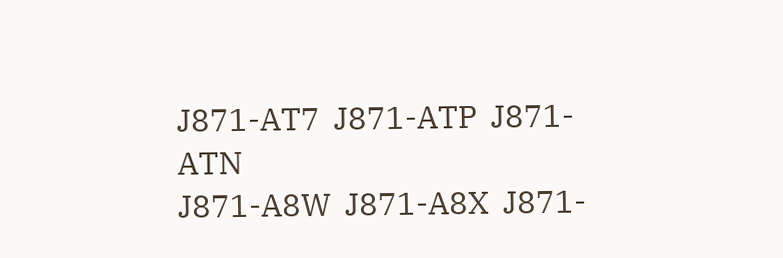J871-AT7  J871-ATP  J871-ATN
J871-A8W  J871-A8X  J871-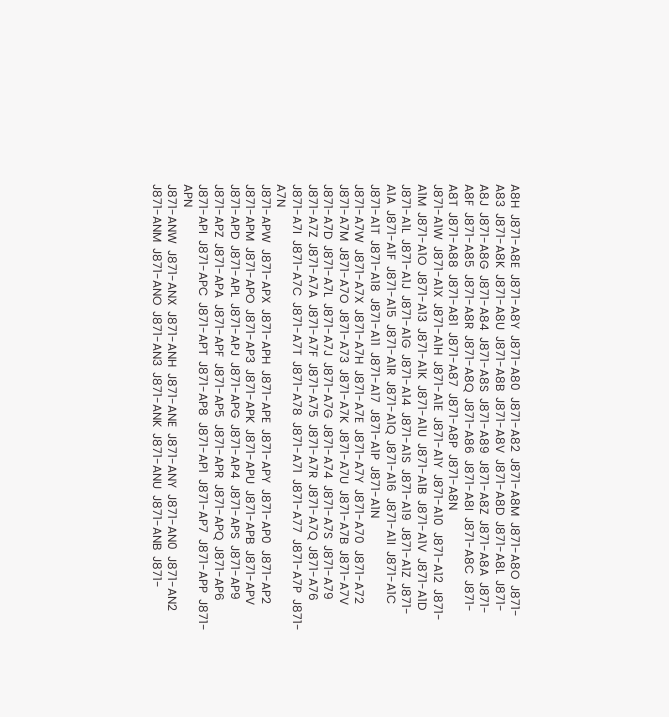A8H  J871-A8E  J871-A8Y  J871-A80  J871-A82  J871-A8M  J871-A8O  J871-A83  J871-A8K  J871-A8U  J871-A8B  J871-A8V  J871-A8D  J871-A8L  J871-A8J  J871-A8G  J871-A84  J871-A8S  J871-A89  J871-A8Z  J871-A8A  J871-A8F  J871-A85  J871-A8R  J871-A8Q  J871-A86  J871-A8I  J871-A8C  J871-A8T  J871-A88  J871-A81  J871-A87  J871-A8P  J871-A8N
J871-A1W  J871-A1X  J871-A1H  J871-A1E  J871-A1Y  J871-A10  J871-A12  J871-A1M  J871-A1O  J871-A13  J871-A1K  J871-A1U  J871-A1B  J871-A1V  J871-A1D  J871-A1L  J871-A1J  J871-A1G  J871-A14  J871-A1S  J871-A19  J871-A1Z  J871-A1A  J871-A1F  J871-A15  J871-A1R  J871-A1Q  J871-A16  J871-A1I  J871-A1C  J871-A1T  J871-A18  J871-A11  J871-A17  J871-A1P  J871-A1N
J871-A7W  J871-A7X  J871-A7H  J871-A7E  J871-A7Y  J871-A70  J871-A72  J871-A7M  J871-A7O  J871-A73  J871-A7K  J871-A7U  J871-A7B  J871-A7V  J871-A7D  J871-A7L  J871-A7J  J871-A7G  J871-A74  J871-A7S  J871-A79  J871-A7Z  J871-A7A  J871-A7F  J871-A75  J871-A7R  J871-A7Q  J871-A76  J871-A7I  J871-A7C  J871-A7T  J871-A78  J871-A71  J871-A77  J871-A7P  J871-A7N
J871-APW  J871-APX  J871-APH  J871-APE  J871-APY  J871-AP0  J871-AP2  J871-APM  J871-APO  J871-AP3  J871-APK  J871-APU  J871-APB  J871-APV  J871-APD  J871-APL  J871-APJ  J871-APG  J871-AP4  J871-APS  J871-AP9  J871-APZ  J871-APA  J871-APF  J871-AP5  J871-APR  J871-APQ  J871-AP6  J871-API  J871-APC  J871-APT  J871-AP8  J871-AP1  J871-AP7  J871-APP  J871-APN
J871-ANW  J871-ANX  J871-ANH  J871-ANE  J871-ANY  J871-AN0  J871-AN2  J871-ANM  J871-ANO  J871-AN3  J871-ANK  J871-ANU  J871-ANB  J871-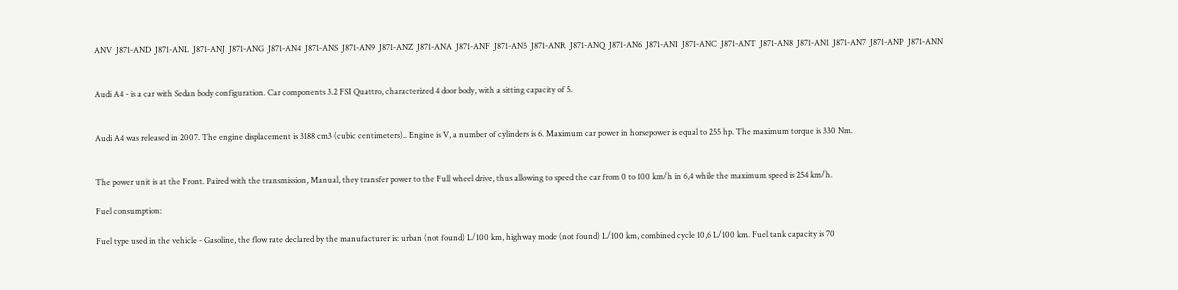ANV  J871-AND  J871-ANL  J871-ANJ  J871-ANG  J871-AN4  J871-ANS  J871-AN9  J871-ANZ  J871-ANA  J871-ANF  J871-AN5  J871-ANR  J871-ANQ  J871-AN6  J871-ANI  J871-ANC  J871-ANT  J871-AN8  J871-AN1  J871-AN7  J871-ANP  J871-ANN


Audi A4 - is a car with Sedan body configuration. Car components 3.2 FSI Quattro, characterized 4 door body, with a sitting capacity of 5.


Audi A4 was released in 2007. The engine displacement is 3188 cm3 (cubic centimeters).. Engine is V, a number of cylinders is 6. Maximum car power in horsepower is equal to 255 hp. The maximum torque is 330 Nm.


The power unit is at the Front. Paired with the transmission, Manual, they transfer power to the Full wheel drive, thus allowing to speed the car from 0 to 100 km/h in 6,4 while the maximum speed is 254 km/h.

Fuel consumption:

Fuel type used in the vehicle - Gasoline, the flow rate declared by the manufacturer is: urban (not found) L/100 km, highway mode (not found) L/100 km, combined cycle 10,6 L/100 km. Fuel tank capacity is 70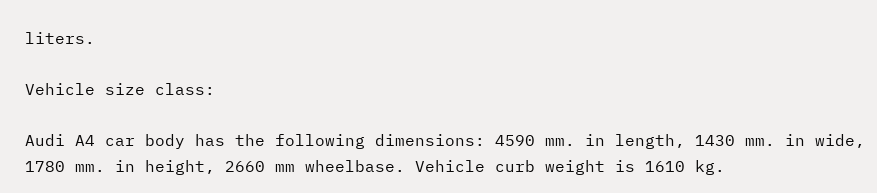liters.

Vehicle size class:

Audi A4 car body has the following dimensions: 4590 mm. in length, 1430 mm. in wide, 1780 mm. in height, 2660 mm wheelbase. Vehicle curb weight is 1610 kg.